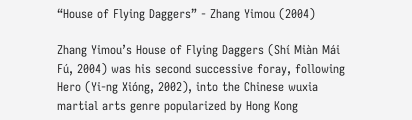“House of Flying Daggers” - Zhang Yimou (2004)

Zhang Yimou’s House of Flying Daggers (Shí Miàn Mái Fú, 2004) was his second successive foray, following Hero (Yi-ng Xióng, 2002), into the Chinese wuxia martial arts genre popularized by Hong Kong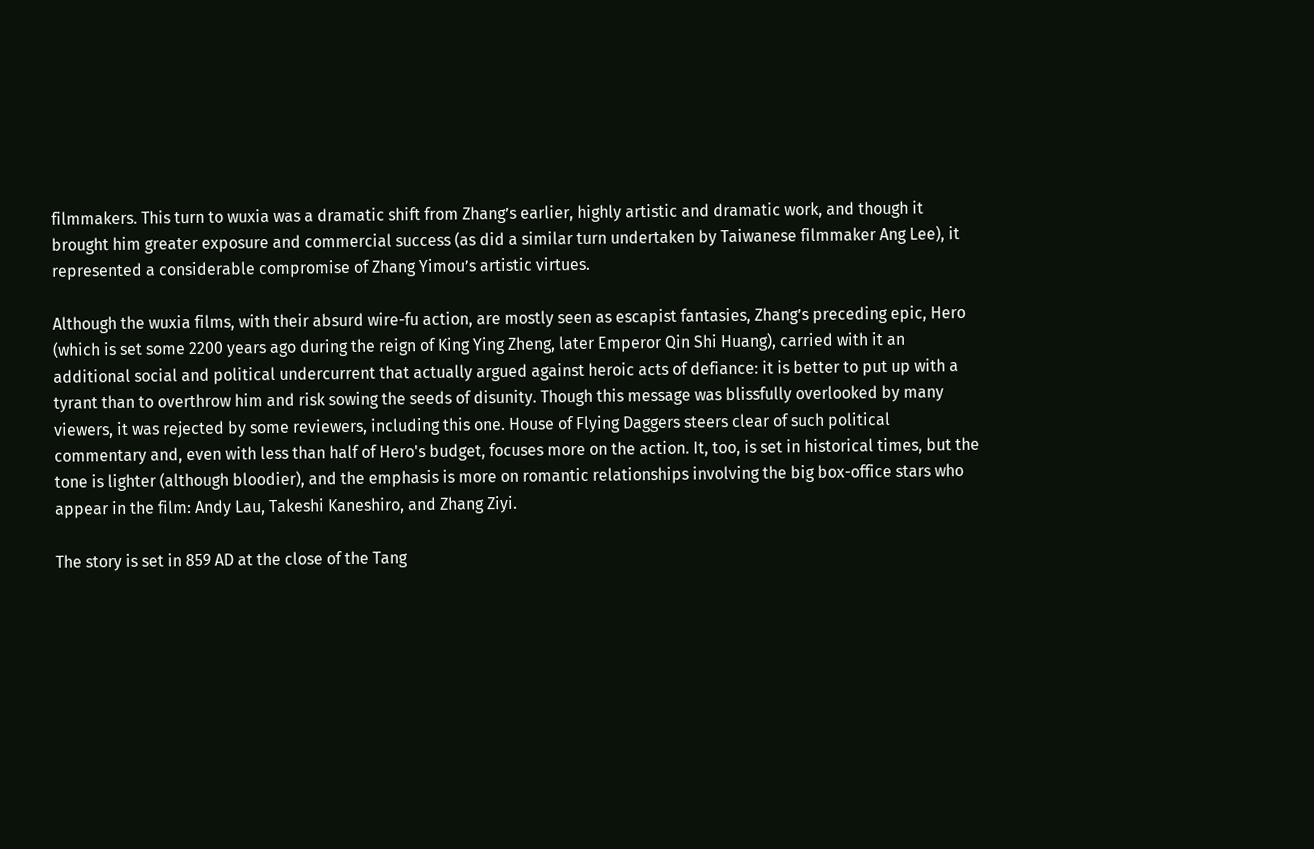filmmakers. This turn to wuxia was a dramatic shift from Zhang’s earlier, highly artistic and dramatic work, and though it brought him greater exposure and commercial success (as did a similar turn undertaken by Taiwanese filmmaker Ang Lee), it represented a considerable compromise of Zhang Yimou’s artistic virtues.

Although the wuxia films, with their absurd wire-fu action, are mostly seen as escapist fantasies, Zhang’s preceding epic, Hero (which is set some 2200 years ago during the reign of King Ying Zheng, later Emperor Qin Shi Huang), carried with it an additional social and political undercurrent that actually argued against heroic acts of defiance: it is better to put up with a tyrant than to overthrow him and risk sowing the seeds of disunity. Though this message was blissfully overlooked by many viewers, it was rejected by some reviewers, including this one. House of Flying Daggers steers clear of such political commentary and, even with less than half of Hero's budget, focuses more on the action. It, too, is set in historical times, but the tone is lighter (although bloodier), and the emphasis is more on romantic relationships involving the big box-office stars who appear in the film: Andy Lau, Takeshi Kaneshiro, and Zhang Ziyi.

The story is set in 859 AD at the close of the Tang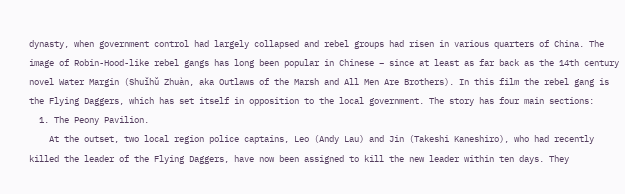dynasty, when government control had largely collapsed and rebel groups had risen in various quarters of China. The image of Robin-Hood-like rebel gangs has long been popular in Chinese – since at least as far back as the 14th century novel Water Margin (Shuĭhŭ Zhuàn, aka Outlaws of the Marsh and All Men Are Brothers). In this film the rebel gang is the Flying Daggers, which has set itself in opposition to the local government. The story has four main sections:
  1. The Peony Pavilion.
    At the outset, two local region police captains, Leo (Andy Lau) and Jin (Takeshi Kaneshiro), who had recently killed the leader of the Flying Daggers, have now been assigned to kill the new leader within ten days. They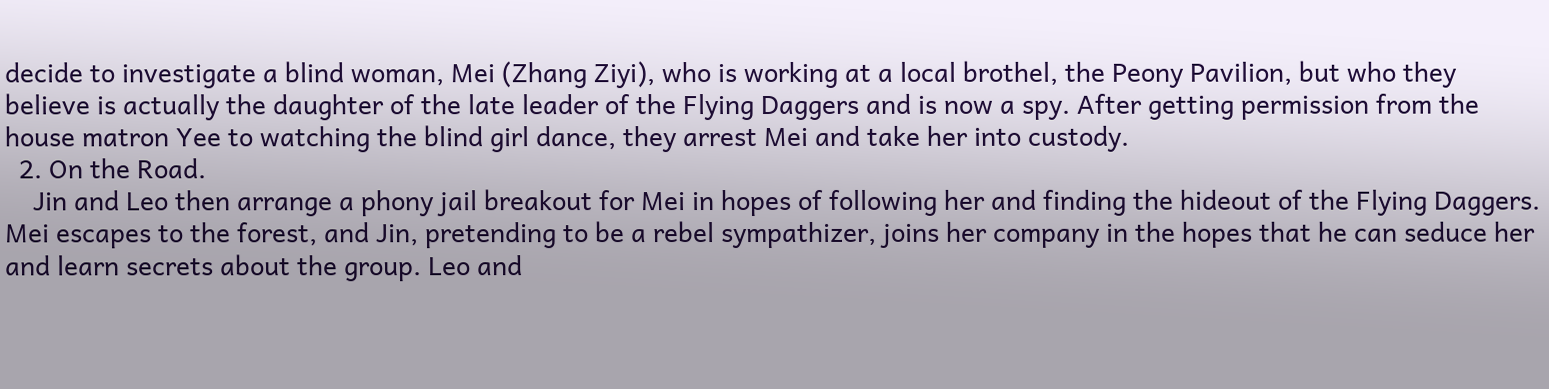decide to investigate a blind woman, Mei (Zhang Ziyi), who is working at a local brothel, the Peony Pavilion, but who they believe is actually the daughter of the late leader of the Flying Daggers and is now a spy. After getting permission from the house matron Yee to watching the blind girl dance, they arrest Mei and take her into custody.
  2. On the Road.
    Jin and Leo then arrange a phony jail breakout for Mei in hopes of following her and finding the hideout of the Flying Daggers. Mei escapes to the forest, and Jin, pretending to be a rebel sympathizer, joins her company in the hopes that he can seduce her and learn secrets about the group. Leo and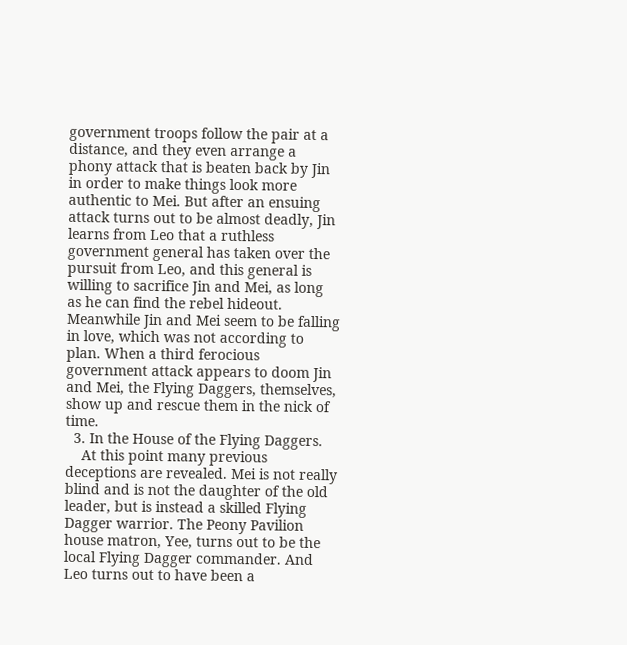government troops follow the pair at a distance, and they even arrange a phony attack that is beaten back by Jin in order to make things look more authentic to Mei. But after an ensuing attack turns out to be almost deadly, Jin learns from Leo that a ruthless government general has taken over the pursuit from Leo, and this general is willing to sacrifice Jin and Mei, as long as he can find the rebel hideout. Meanwhile Jin and Mei seem to be falling in love, which was not according to plan. When a third ferocious government attack appears to doom Jin and Mei, the Flying Daggers, themselves, show up and rescue them in the nick of time.
  3. In the House of the Flying Daggers.
    At this point many previous deceptions are revealed. Mei is not really blind and is not the daughter of the old leader, but is instead a skilled Flying Dagger warrior. The Peony Pavilion house matron, Yee, turns out to be the local Flying Dagger commander. And Leo turns out to have been a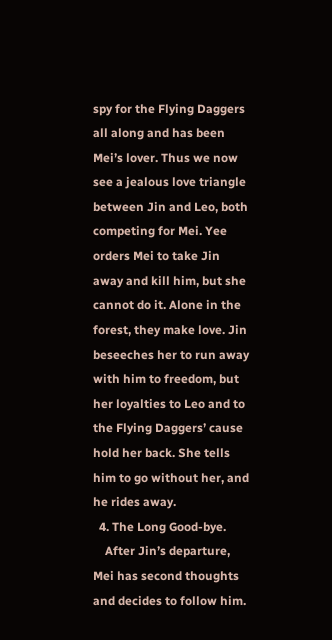spy for the Flying Daggers all along and has been Mei’s lover. Thus we now see a jealous love triangle between Jin and Leo, both competing for Mei. Yee orders Mei to take Jin away and kill him, but she cannot do it. Alone in the forest, they make love. Jin beseeches her to run away with him to freedom, but her loyalties to Leo and to the Flying Daggers’ cause hold her back. She tells him to go without her, and he rides away.
  4. The Long Good-bye.
    After Jin’s departure, Mei has second thoughts and decides to follow him.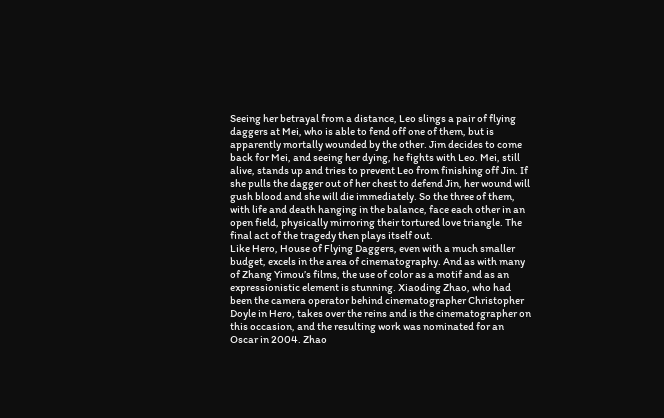Seeing her betrayal from a distance, Leo slings a pair of flying daggers at Mei, who is able to fend off one of them, but is apparently mortally wounded by the other. Jim decides to come back for Mei, and seeing her dying, he fights with Leo. Mei, still alive, stands up and tries to prevent Leo from finishing off Jin. If she pulls the dagger out of her chest to defend Jin, her wound will gush blood and she will die immediately. So the three of them, with life and death hanging in the balance, face each other in an open field, physically mirroring their tortured love triangle. The final act of the tragedy then plays itself out.
Like Hero, House of Flying Daggers, even with a much smaller budget, excels in the area of cinematography. And as with many of Zhang Yimou’s films, the use of color as a motif and as an expressionistic element is stunning. Xiaoding Zhao, who had been the camera operator behind cinematographer Christopher Doyle in Hero, takes over the reins and is the cinematographer on this occasion, and the resulting work was nominated for an Oscar in 2004. Zhao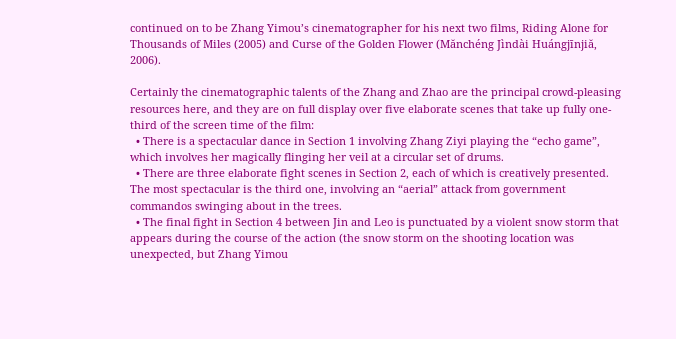continued on to be Zhang Yimou’s cinematographer for his next two films, Riding Alone for Thousands of Miles (2005) and Curse of the Golden Flower (Mănchéng Jìndài Huángjīnjiă, 2006).

Certainly the cinematographic talents of the Zhang and Zhao are the principal crowd-pleasing resources here, and they are on full display over five elaborate scenes that take up fully one-third of the screen time of the film:
  • There is a spectacular dance in Section 1 involving Zhang Ziyi playing the “echo game”, which involves her magically flinging her veil at a circular set of drums.
  • There are three elaborate fight scenes in Section 2, each of which is creatively presented. The most spectacular is the third one, involving an “aerial” attack from government commandos swinging about in the trees.
  • The final fight in Section 4 between Jin and Leo is punctuated by a violent snow storm that appears during the course of the action (the snow storm on the shooting location was unexpected, but Zhang Yimou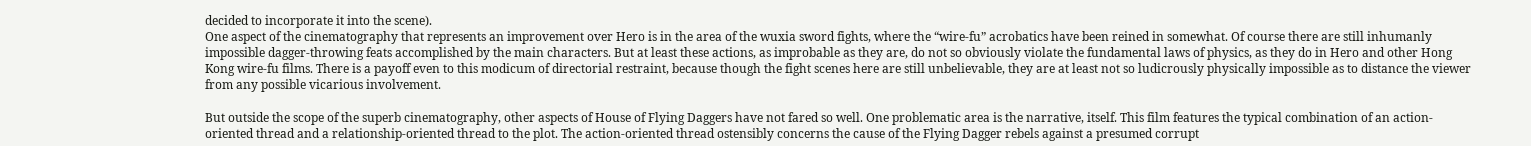decided to incorporate it into the scene).
One aspect of the cinematography that represents an improvement over Hero is in the area of the wuxia sword fights, where the “wire-fu” acrobatics have been reined in somewhat. Of course there are still inhumanly impossible dagger-throwing feats accomplished by the main characters. But at least these actions, as improbable as they are, do not so obviously violate the fundamental laws of physics, as they do in Hero and other Hong Kong wire-fu films. There is a payoff even to this modicum of directorial restraint, because though the fight scenes here are still unbelievable, they are at least not so ludicrously physically impossible as to distance the viewer from any possible vicarious involvement.

But outside the scope of the superb cinematography, other aspects of House of Flying Daggers have not fared so well. One problematic area is the narrative, itself. This film features the typical combination of an action-oriented thread and a relationship-oriented thread to the plot. The action-oriented thread ostensibly concerns the cause of the Flying Dagger rebels against a presumed corrupt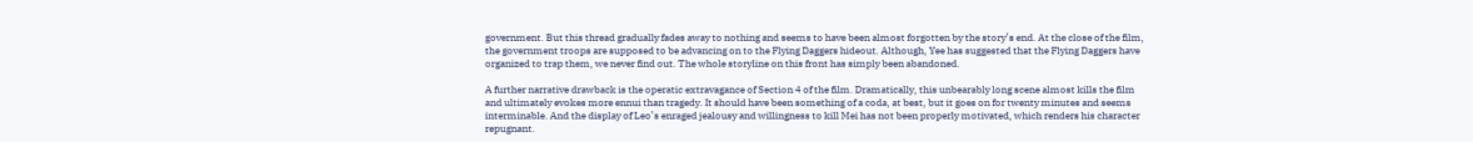government. But this thread gradually fades away to nothing and seems to have been almost forgotten by the story’s end. At the close of the film, the government troops are supposed to be advancing on to the Flying Daggers hideout. Although, Yee has suggested that the Flying Daggers have organized to trap them, we never find out. The whole storyline on this front has simply been abandoned.

A further narrative drawback is the operatic extravagance of Section 4 of the film. Dramatically, this unbearably long scene almost kills the film and ultimately evokes more ennui than tragedy. It should have been something of a coda, at best, but it goes on for twenty minutes and seems interminable. And the display of Leo’s enraged jealousy and willingness to kill Mei has not been properly motivated, which renders his character repugnant.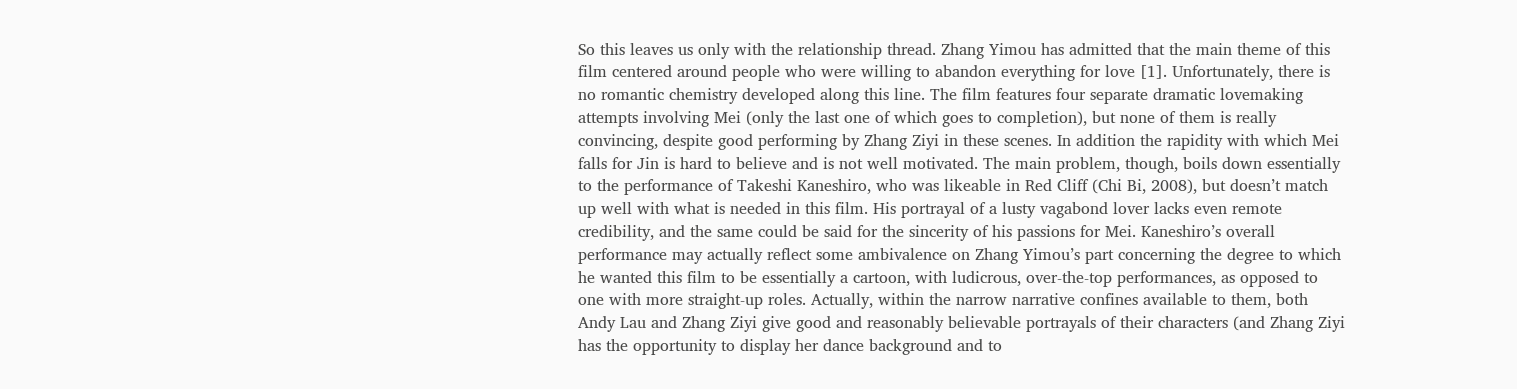So this leaves us only with the relationship thread. Zhang Yimou has admitted that the main theme of this film centered around people who were willing to abandon everything for love [1]. Unfortunately, there is no romantic chemistry developed along this line. The film features four separate dramatic lovemaking attempts involving Mei (only the last one of which goes to completion), but none of them is really convincing, despite good performing by Zhang Ziyi in these scenes. In addition the rapidity with which Mei falls for Jin is hard to believe and is not well motivated. The main problem, though, boils down essentially to the performance of Takeshi Kaneshiro, who was likeable in Red Cliff (Chi Bi, 2008), but doesn’t match up well with what is needed in this film. His portrayal of a lusty vagabond lover lacks even remote credibility, and the same could be said for the sincerity of his passions for Mei. Kaneshiro’s overall performance may actually reflect some ambivalence on Zhang Yimou’s part concerning the degree to which he wanted this film to be essentially a cartoon, with ludicrous, over-the-top performances, as opposed to one with more straight-up roles. Actually, within the narrow narrative confines available to them, both Andy Lau and Zhang Ziyi give good and reasonably believable portrayals of their characters (and Zhang Ziyi has the opportunity to display her dance background and to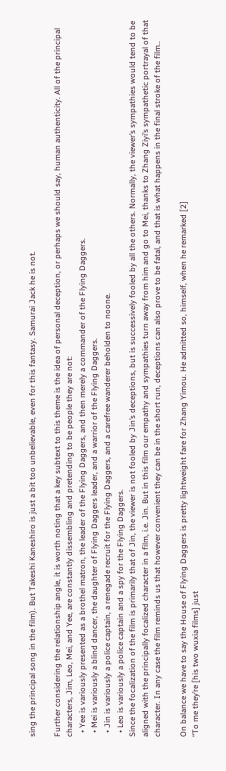sing the principal song in the film). But Takeshi Kaneshiro is just a bit too unbelievable, even for this fantasy. Samurai Jack he is not.

Further considering the relationship angle, it is worth noting that a key subtext to this theme is the idea of personal deception, or perhaps we should say, human authenticity. All of the principal characters, Jim, Leo, Mei, and Yee, are constantly dissembling and pretending to be people they are not:
  • Yee is variously presented as a brothel matron, the leader of the Flying Daggers, and then merely a commander of the Flying Daggers.
  • Mei is variously a blind dancer, the daughter of Flying Daggers leader, and a warrior of the Flying Daggers.
  • Jin is variously a police captain, a renegade recruit for the Flying Daggers, and a carefree wanderer beholden to noone.
  • Leo is variously a police captain and a spy for the Flying Daggers.
Since the focalization of the film is primarily that of Jin, the viewer is not fooled by Jin’s deceptions, but is successively fooled by all the others. Normally, the viewer’s sympathies would tend to be aligned with the principally focalized character in a film, i.e. Jin. But in this film our empathy and sympathies turn away from him and go to Mei, thanks to Zhang Ziyi’s sympathetic portrayal of that character. In any case the film reminds us that however convenient they can be in the short run, deceptions can also prove to be fatal, and that is what happens in the final stroke of the film..

On balance we have to say the House of Flying Daggers is pretty lightweight fare for Zhang Yimou. He admitted so, himself, when he remarked [2]
“To me they’re [his two wuxia films] just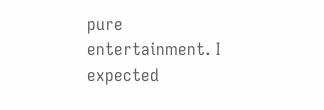pure entertainment. I expected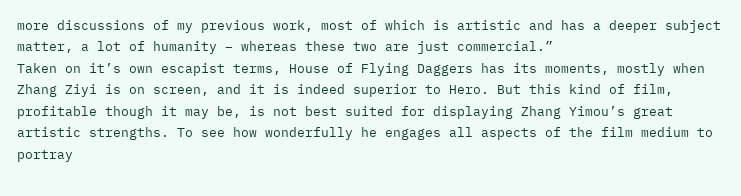more discussions of my previous work, most of which is artistic and has a deeper subject matter, a lot of humanity – whereas these two are just commercial.”
Taken on it’s own escapist terms, House of Flying Daggers has its moments, mostly when Zhang Ziyi is on screen, and it is indeed superior to Hero. But this kind of film, profitable though it may be, is not best suited for displaying Zhang Yimou’s great artistic strengths. To see how wonderfully he engages all aspects of the film medium to portray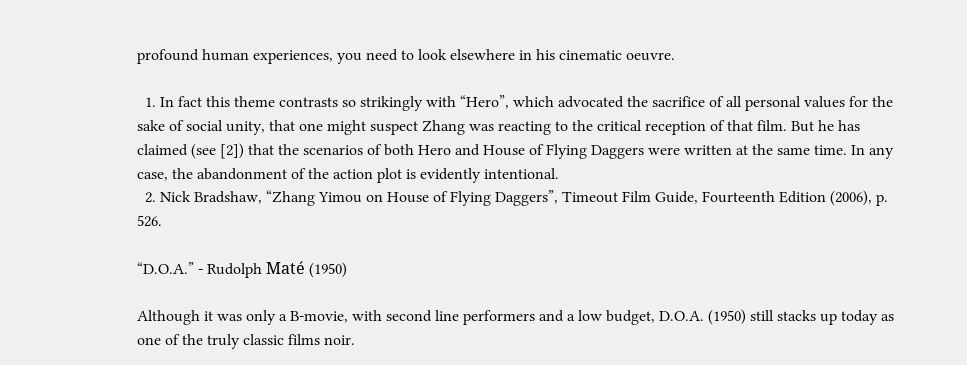profound human experiences, you need to look elsewhere in his cinematic oeuvre.

  1. In fact this theme contrasts so strikingly with “Hero”, which advocated the sacrifice of all personal values for the sake of social unity, that one might suspect Zhang was reacting to the critical reception of that film. But he has claimed (see [2]) that the scenarios of both Hero and House of Flying Daggers were written at the same time. In any case, the abandonment of the action plot is evidently intentional.
  2. Nick Bradshaw, “Zhang Yimou on House of Flying Daggers”, Timeout Film Guide, Fourteenth Edition (2006), p. 526.

“D.O.A.” - Rudolph Maté (1950)

Although it was only a B-movie, with second line performers and a low budget, D.O.A. (1950) still stacks up today as one of the truly classic films noir.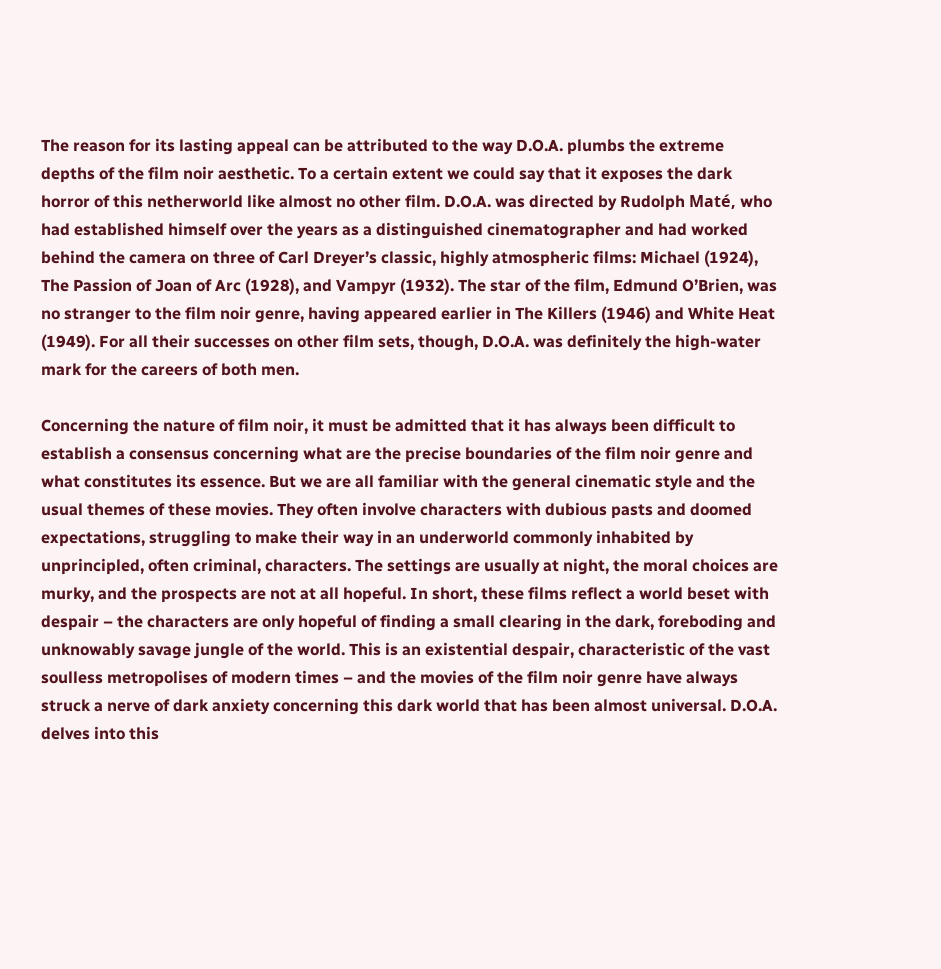The reason for its lasting appeal can be attributed to the way D.O.A. plumbs the extreme depths of the film noir aesthetic. To a certain extent we could say that it exposes the dark horror of this netherworld like almost no other film. D.O.A. was directed by Rudolph Maté, who had established himself over the years as a distinguished cinematographer and had worked behind the camera on three of Carl Dreyer’s classic, highly atmospheric films: Michael (1924), The Passion of Joan of Arc (1928), and Vampyr (1932). The star of the film, Edmund O’Brien, was no stranger to the film noir genre, having appeared earlier in The Killers (1946) and White Heat (1949). For all their successes on other film sets, though, D.O.A. was definitely the high-water mark for the careers of both men.

Concerning the nature of film noir, it must be admitted that it has always been difficult to establish a consensus concerning what are the precise boundaries of the film noir genre and what constitutes its essence. But we are all familiar with the general cinematic style and the usual themes of these movies. They often involve characters with dubious pasts and doomed expectations, struggling to make their way in an underworld commonly inhabited by unprincipled, often criminal, characters. The settings are usually at night, the moral choices are murky, and the prospects are not at all hopeful. In short, these films reflect a world beset with despair – the characters are only hopeful of finding a small clearing in the dark, foreboding and unknowably savage jungle of the world. This is an existential despair, characteristic of the vast soulless metropolises of modern times – and the movies of the film noir genre have always struck a nerve of dark anxiety concerning this dark world that has been almost universal. D.O.A. delves into this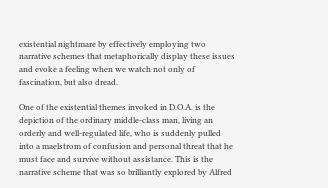existential nightmare by effectively employing two narrative schemes that metaphorically display these issues and evoke a feeling when we watch not only of fascination, but also dread.

One of the existential themes invoked in D.O.A. is the depiction of the ordinary middle-class man, living an orderly and well-regulated life, who is suddenly pulled into a maelstrom of confusion and personal threat that he must face and survive without assistance. This is the narrative scheme that was so brilliantly explored by Alfred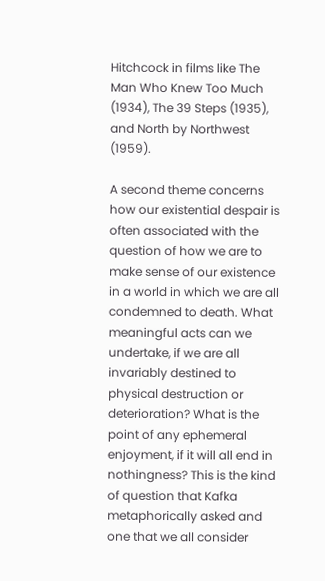Hitchcock in films like The Man Who Knew Too Much (1934), The 39 Steps (1935), and North by Northwest (1959).

A second theme concerns how our existential despair is often associated with the question of how we are to make sense of our existence in a world in which we are all condemned to death. What meaningful acts can we undertake, if we are all invariably destined to physical destruction or deterioration? What is the point of any ephemeral enjoyment, if it will all end in nothingness? This is the kind of question that Kafka metaphorically asked and one that we all consider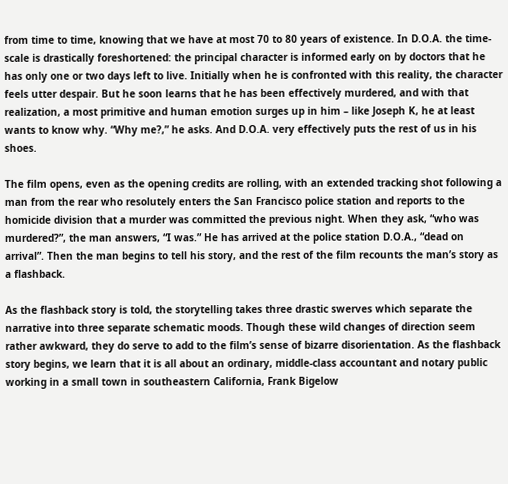from time to time, knowing that we have at most 70 to 80 years of existence. In D.O.A. the time-scale is drastically foreshortened: the principal character is informed early on by doctors that he has only one or two days left to live. Initially when he is confronted with this reality, the character feels utter despair. But he soon learns that he has been effectively murdered, and with that realization, a most primitive and human emotion surges up in him – like Joseph K, he at least wants to know why. “Why me?,” he asks. And D.O.A. very effectively puts the rest of us in his shoes.

The film opens, even as the opening credits are rolling, with an extended tracking shot following a man from the rear who resolutely enters the San Francisco police station and reports to the homicide division that a murder was committed the previous night. When they ask, “who was murdered?”, the man answers, “I was.” He has arrived at the police station D.O.A., “dead on arrival”. Then the man begins to tell his story, and the rest of the film recounts the man’s story as a flashback.

As the flashback story is told, the storytelling takes three drastic swerves which separate the narrative into three separate schematic moods. Though these wild changes of direction seem rather awkward, they do serve to add to the film’s sense of bizarre disorientation. As the flashback story begins, we learn that it is all about an ordinary, middle-class accountant and notary public working in a small town in southeastern California, Frank Bigelow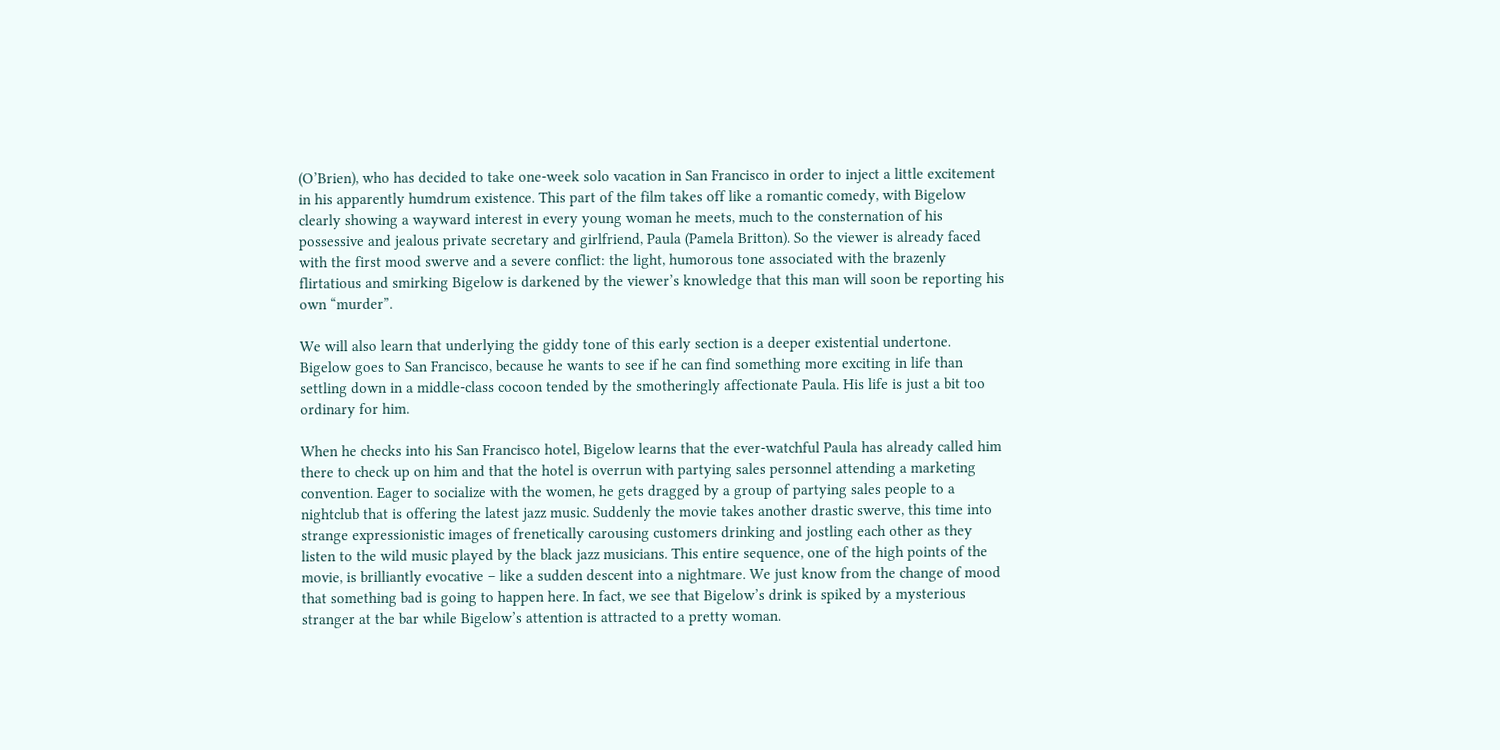(O’Brien), who has decided to take one-week solo vacation in San Francisco in order to inject a little excitement in his apparently humdrum existence. This part of the film takes off like a romantic comedy, with Bigelow clearly showing a wayward interest in every young woman he meets, much to the consternation of his possessive and jealous private secretary and girlfriend, Paula (Pamela Britton). So the viewer is already faced with the first mood swerve and a severe conflict: the light, humorous tone associated with the brazenly flirtatious and smirking Bigelow is darkened by the viewer’s knowledge that this man will soon be reporting his own “murder”.

We will also learn that underlying the giddy tone of this early section is a deeper existential undertone. Bigelow goes to San Francisco, because he wants to see if he can find something more exciting in life than settling down in a middle-class cocoon tended by the smotheringly affectionate Paula. His life is just a bit too ordinary for him.

When he checks into his San Francisco hotel, Bigelow learns that the ever-watchful Paula has already called him there to check up on him and that the hotel is overrun with partying sales personnel attending a marketing convention. Eager to socialize with the women, he gets dragged by a group of partying sales people to a nightclub that is offering the latest jazz music. Suddenly the movie takes another drastic swerve, this time into strange expressionistic images of frenetically carousing customers drinking and jostling each other as they listen to the wild music played by the black jazz musicians. This entire sequence, one of the high points of the movie, is brilliantly evocative – like a sudden descent into a nightmare. We just know from the change of mood that something bad is going to happen here. In fact, we see that Bigelow’s drink is spiked by a mysterious stranger at the bar while Bigelow’s attention is attracted to a pretty woman.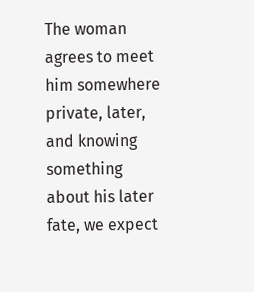The woman agrees to meet him somewhere private, later, and knowing something about his later fate, we expect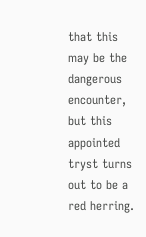that this may be the dangerous encounter, but this appointed tryst turns out to be a red herring.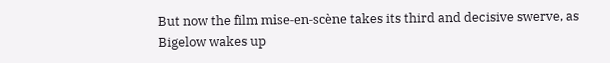But now the film mise-en-scène takes its third and decisive swerve, as Bigelow wakes up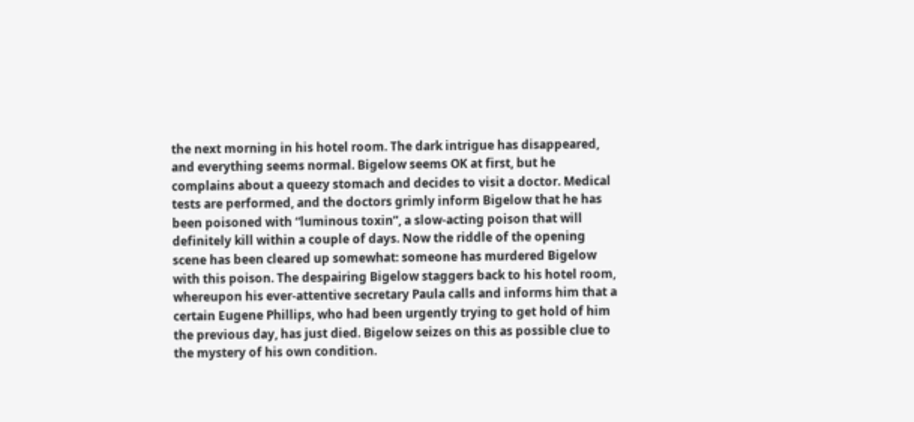the next morning in his hotel room. The dark intrigue has disappeared, and everything seems normal. Bigelow seems OK at first, but he complains about a queezy stomach and decides to visit a doctor. Medical tests are performed, and the doctors grimly inform Bigelow that he has been poisoned with “luminous toxin”, a slow-acting poison that will definitely kill within a couple of days. Now the riddle of the opening scene has been cleared up somewhat: someone has murdered Bigelow with this poison. The despairing Bigelow staggers back to his hotel room, whereupon his ever-attentive secretary Paula calls and informs him that a certain Eugene Phillips, who had been urgently trying to get hold of him the previous day, has just died. Bigelow seizes on this as possible clue to the mystery of his own condition.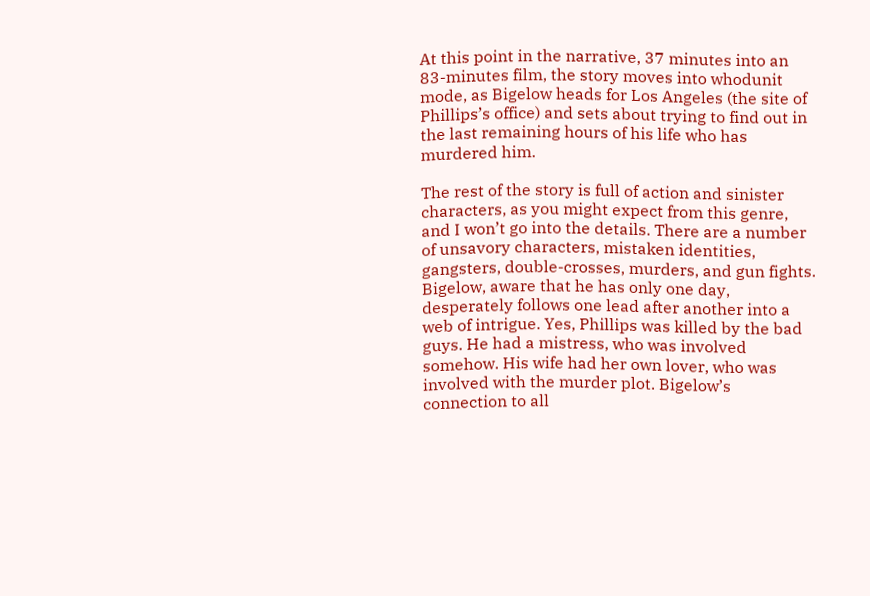At this point in the narrative, 37 minutes into an 83-minutes film, the story moves into whodunit mode, as Bigelow heads for Los Angeles (the site of Phillips’s office) and sets about trying to find out in the last remaining hours of his life who has murdered him.

The rest of the story is full of action and sinister characters, as you might expect from this genre, and I won’t go into the details. There are a number of unsavory characters, mistaken identities, gangsters, double-crosses, murders, and gun fights. Bigelow, aware that he has only one day, desperately follows one lead after another into a web of intrigue. Yes, Phillips was killed by the bad guys. He had a mistress, who was involved somehow. His wife had her own lover, who was involved with the murder plot. Bigelow’s connection to all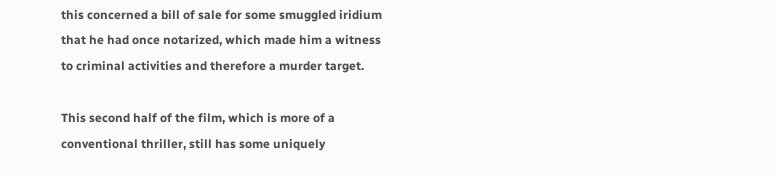this concerned a bill of sale for some smuggled iridium that he had once notarized, which made him a witness to criminal activities and therefore a murder target.

This second half of the film, which is more of a conventional thriller, still has some uniquely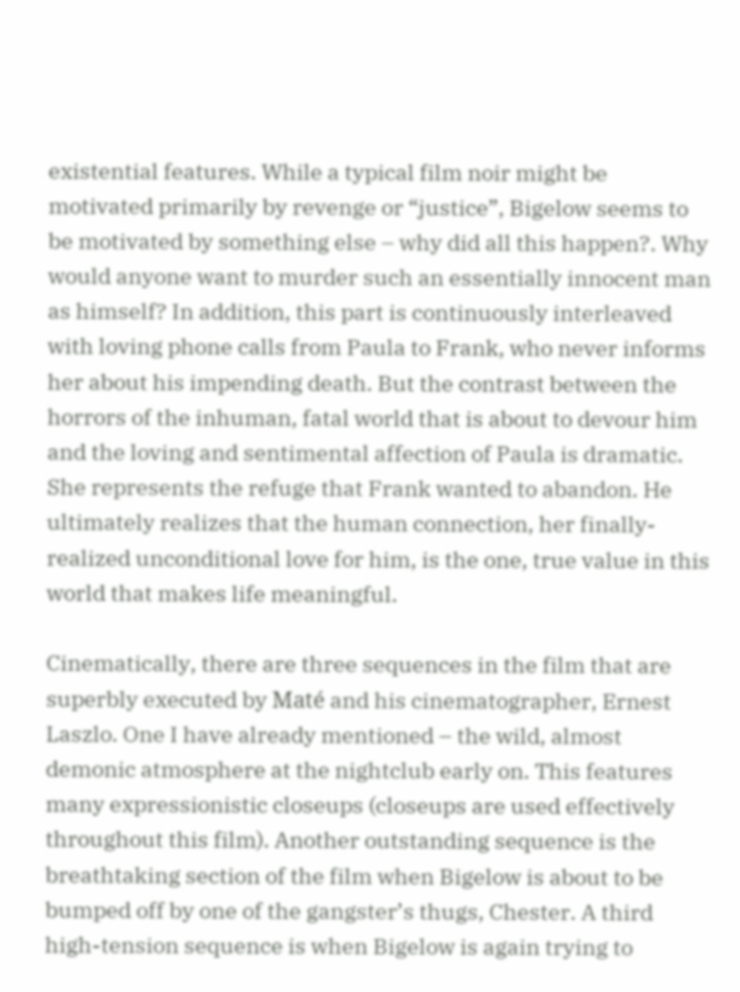existential features. While a typical film noir might be motivated primarily by revenge or “justice”, Bigelow seems to be motivated by something else – why did all this happen?. Why would anyone want to murder such an essentially innocent man as himself? In addition, this part is continuously interleaved with loving phone calls from Paula to Frank, who never informs her about his impending death. But the contrast between the horrors of the inhuman, fatal world that is about to devour him and the loving and sentimental affection of Paula is dramatic. She represents the refuge that Frank wanted to abandon. He ultimately realizes that the human connection, her finally-realized unconditional love for him, is the one, true value in this world that makes life meaningful.

Cinematically, there are three sequences in the film that are superbly executed by Maté and his cinematographer, Ernest Laszlo. One I have already mentioned – the wild, almost demonic atmosphere at the nightclub early on. This features many expressionistic closeups (closeups are used effectively throughout this film). Another outstanding sequence is the breathtaking section of the film when Bigelow is about to be bumped off by one of the gangster’s thugs, Chester. A third high-tension sequence is when Bigelow is again trying to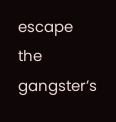escape the gangster’s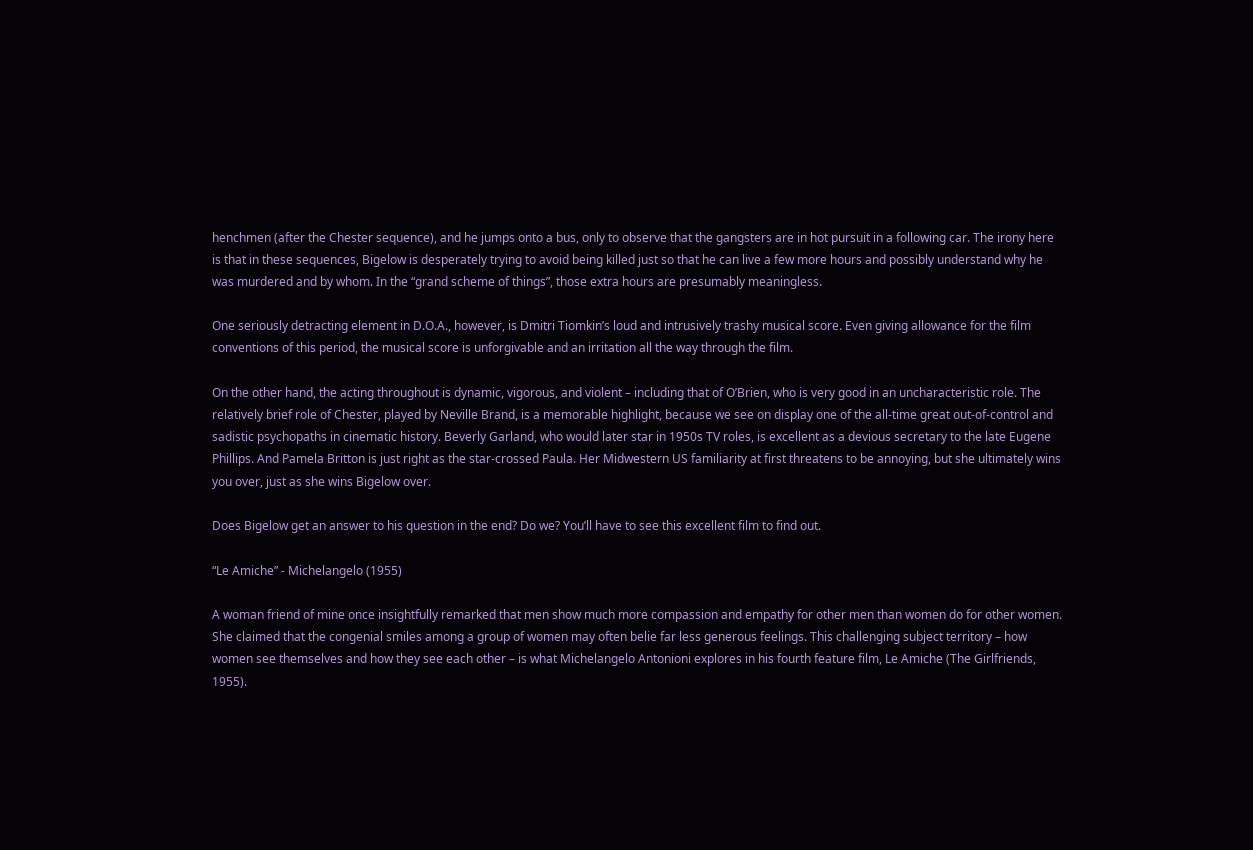henchmen (after the Chester sequence), and he jumps onto a bus, only to observe that the gangsters are in hot pursuit in a following car. The irony here is that in these sequences, Bigelow is desperately trying to avoid being killed just so that he can live a few more hours and possibly understand why he was murdered and by whom. In the “grand scheme of things”, those extra hours are presumably meaningless.

One seriously detracting element in D.O.A., however, is Dmitri Tiomkin’s loud and intrusively trashy musical score. Even giving allowance for the film conventions of this period, the musical score is unforgivable and an irritation all the way through the film.

On the other hand, the acting throughout is dynamic, vigorous, and violent – including that of O’Brien, who is very good in an uncharacteristic role. The relatively brief role of Chester, played by Neville Brand, is a memorable highlight, because we see on display one of the all-time great out-of-control and sadistic psychopaths in cinematic history. Beverly Garland, who would later star in 1950s TV roles, is excellent as a devious secretary to the late Eugene Phillips. And Pamela Britton is just right as the star-crossed Paula. Her Midwestern US familiarity at first threatens to be annoying, but she ultimately wins you over, just as she wins Bigelow over.

Does Bigelow get an answer to his question in the end? Do we? You’ll have to see this excellent film to find out.

“Le Amiche” - Michelangelo (1955)

A woman friend of mine once insightfully remarked that men show much more compassion and empathy for other men than women do for other women. She claimed that the congenial smiles among a group of women may often belie far less generous feelings. This challenging subject territory – how women see themselves and how they see each other – is what Michelangelo Antonioni explores in his fourth feature film, Le Amiche (The Girlfriends, 1955).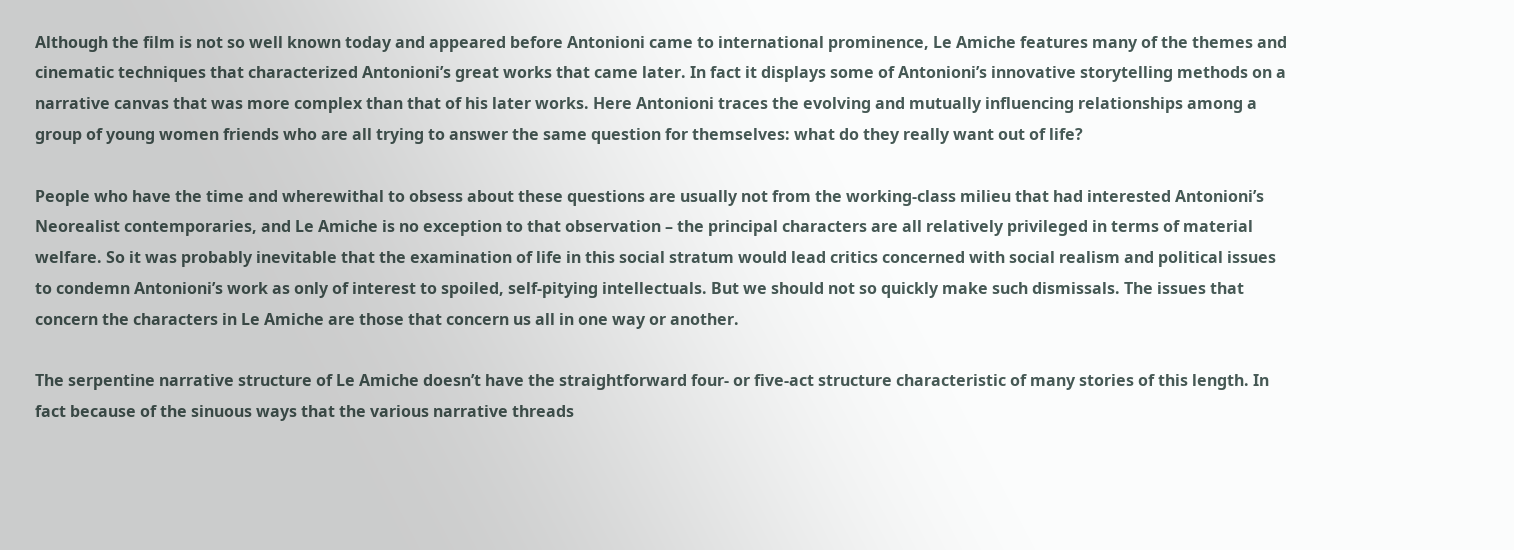Although the film is not so well known today and appeared before Antonioni came to international prominence, Le Amiche features many of the themes and cinematic techniques that characterized Antonioni’s great works that came later. In fact it displays some of Antonioni’s innovative storytelling methods on a narrative canvas that was more complex than that of his later works. Here Antonioni traces the evolving and mutually influencing relationships among a group of young women friends who are all trying to answer the same question for themselves: what do they really want out of life?

People who have the time and wherewithal to obsess about these questions are usually not from the working-class milieu that had interested Antonioni’s Neorealist contemporaries, and Le Amiche is no exception to that observation – the principal characters are all relatively privileged in terms of material welfare. So it was probably inevitable that the examination of life in this social stratum would lead critics concerned with social realism and political issues to condemn Antonioni’s work as only of interest to spoiled, self-pitying intellectuals. But we should not so quickly make such dismissals. The issues that concern the characters in Le Amiche are those that concern us all in one way or another.

The serpentine narrative structure of Le Amiche doesn’t have the straightforward four- or five-act structure characteristic of many stories of this length. In fact because of the sinuous ways that the various narrative threads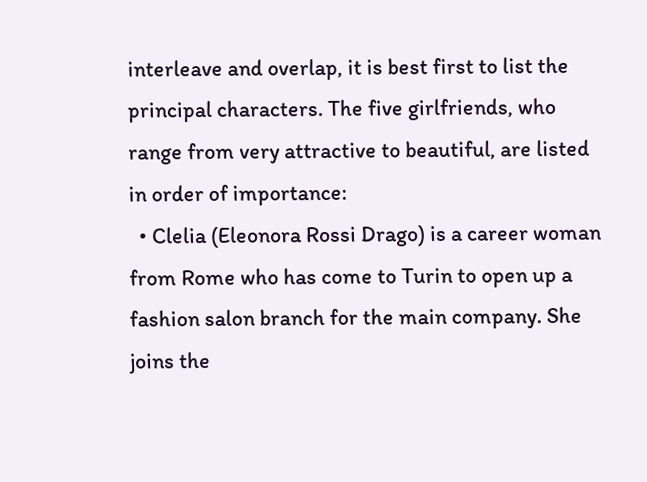interleave and overlap, it is best first to list the principal characters. The five girlfriends, who range from very attractive to beautiful, are listed in order of importance:
  • Clelia (Eleonora Rossi Drago) is a career woman from Rome who has come to Turin to open up a fashion salon branch for the main company. She joins the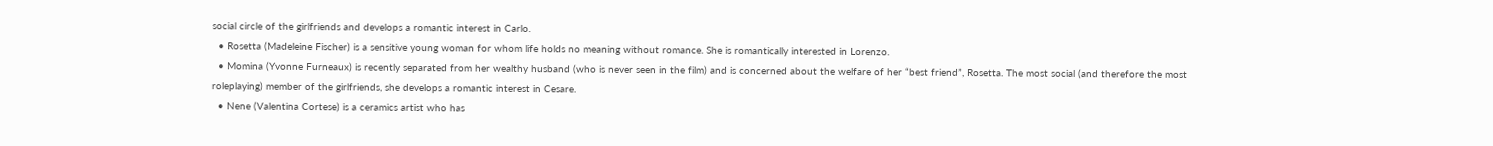social circle of the girlfriends and develops a romantic interest in Carlo.
  • Rosetta (Madeleine Fischer) is a sensitive young woman for whom life holds no meaning without romance. She is romantically interested in Lorenzo.
  • Momina (Yvonne Furneaux) is recently separated from her wealthy husband (who is never seen in the film) and is concerned about the welfare of her “best friend”, Rosetta. The most social (and therefore the most roleplaying) member of the girlfriends, she develops a romantic interest in Cesare.
  • Nene (Valentina Cortese) is a ceramics artist who has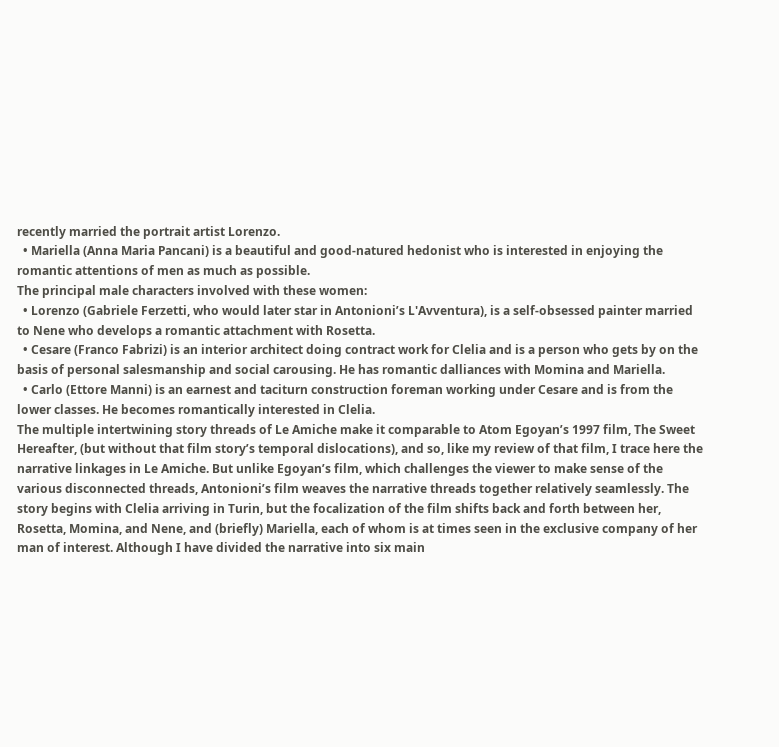recently married the portrait artist Lorenzo.
  • Mariella (Anna Maria Pancani) is a beautiful and good-natured hedonist who is interested in enjoying the romantic attentions of men as much as possible.
The principal male characters involved with these women:
  • Lorenzo (Gabriele Ferzetti, who would later star in Antonioni’s L'Avventura), is a self-obsessed painter married to Nene who develops a romantic attachment with Rosetta.
  • Cesare (Franco Fabrizi) is an interior architect doing contract work for Clelia and is a person who gets by on the basis of personal salesmanship and social carousing. He has romantic dalliances with Momina and Mariella.
  • Carlo (Ettore Manni) is an earnest and taciturn construction foreman working under Cesare and is from the lower classes. He becomes romantically interested in Clelia.
The multiple intertwining story threads of Le Amiche make it comparable to Atom Egoyan’s 1997 film, The Sweet Hereafter, (but without that film story’s temporal dislocations), and so, like my review of that film, I trace here the narrative linkages in Le Amiche. But unlike Egoyan’s film, which challenges the viewer to make sense of the various disconnected threads, Antonioni’s film weaves the narrative threads together relatively seamlessly. The story begins with Clelia arriving in Turin, but the focalization of the film shifts back and forth between her, Rosetta, Momina, and Nene, and (briefly) Mariella, each of whom is at times seen in the exclusive company of her man of interest. Although I have divided the narrative into six main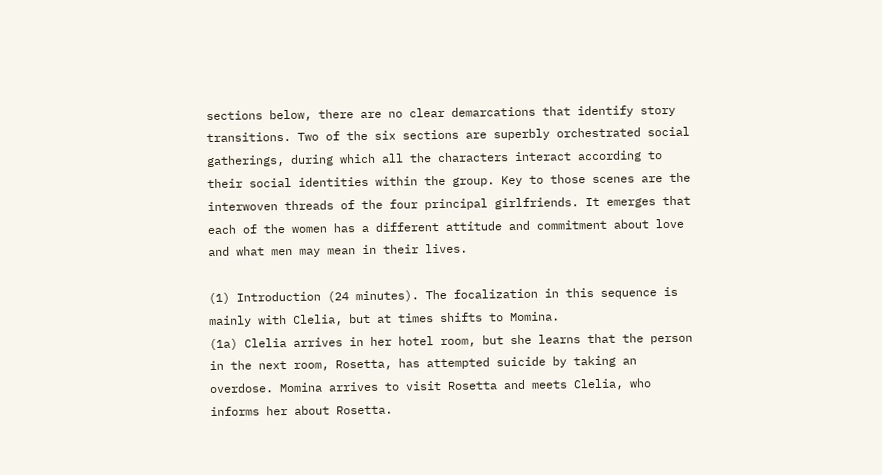sections below, there are no clear demarcations that identify story transitions. Two of the six sections are superbly orchestrated social gatherings, during which all the characters interact according to their social identities within the group. Key to those scenes are the interwoven threads of the four principal girlfriends. It emerges that each of the women has a different attitude and commitment about love and what men may mean in their lives.

(1) Introduction (24 minutes). The focalization in this sequence is mainly with Clelia, but at times shifts to Momina.
(1a) Clelia arrives in her hotel room, but she learns that the person in the next room, Rosetta, has attempted suicide by taking an overdose. Momina arrives to visit Rosetta and meets Clelia, who informs her about Rosetta.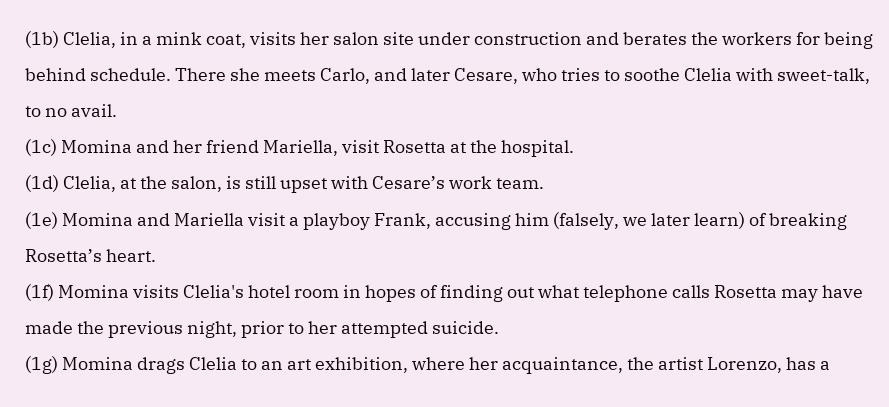(1b) Clelia, in a mink coat, visits her salon site under construction and berates the workers for being behind schedule. There she meets Carlo, and later Cesare, who tries to soothe Clelia with sweet-talk, to no avail.
(1c) Momina and her friend Mariella, visit Rosetta at the hospital.
(1d) Clelia, at the salon, is still upset with Cesare’s work team.
(1e) Momina and Mariella visit a playboy Frank, accusing him (falsely, we later learn) of breaking Rosetta’s heart.
(1f) Momina visits Clelia's hotel room in hopes of finding out what telephone calls Rosetta may have made the previous night, prior to her attempted suicide.
(1g) Momina drags Clelia to an art exhibition, where her acquaintance, the artist Lorenzo, has a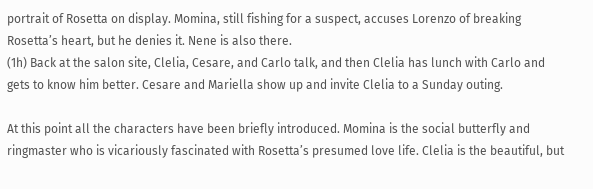portrait of Rosetta on display. Momina, still fishing for a suspect, accuses Lorenzo of breaking Rosetta’s heart, but he denies it. Nene is also there.
(1h) Back at the salon site, Clelia, Cesare, and Carlo talk, and then Clelia has lunch with Carlo and gets to know him better. Cesare and Mariella show up and invite Clelia to a Sunday outing.

At this point all the characters have been briefly introduced. Momina is the social butterfly and ringmaster who is vicariously fascinated with Rosetta’s presumed love life. Clelia is the beautiful, but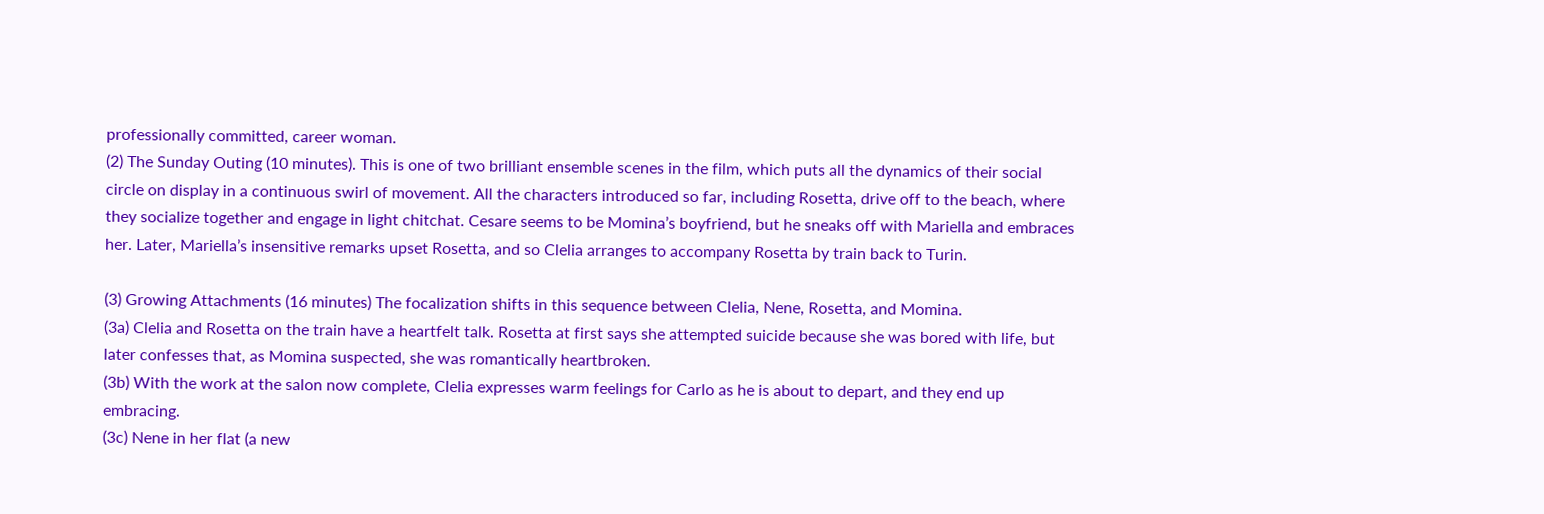professionally committed, career woman.
(2) The Sunday Outing (10 minutes). This is one of two brilliant ensemble scenes in the film, which puts all the dynamics of their social circle on display in a continuous swirl of movement. All the characters introduced so far, including Rosetta, drive off to the beach, where they socialize together and engage in light chitchat. Cesare seems to be Momina’s boyfriend, but he sneaks off with Mariella and embraces her. Later, Mariella’s insensitive remarks upset Rosetta, and so Clelia arranges to accompany Rosetta by train back to Turin.

(3) Growing Attachments (16 minutes) The focalization shifts in this sequence between Clelia, Nene, Rosetta, and Momina.
(3a) Clelia and Rosetta on the train have a heartfelt talk. Rosetta at first says she attempted suicide because she was bored with life, but later confesses that, as Momina suspected, she was romantically heartbroken.
(3b) With the work at the salon now complete, Clelia expresses warm feelings for Carlo as he is about to depart, and they end up embracing.
(3c) Nene in her flat (a new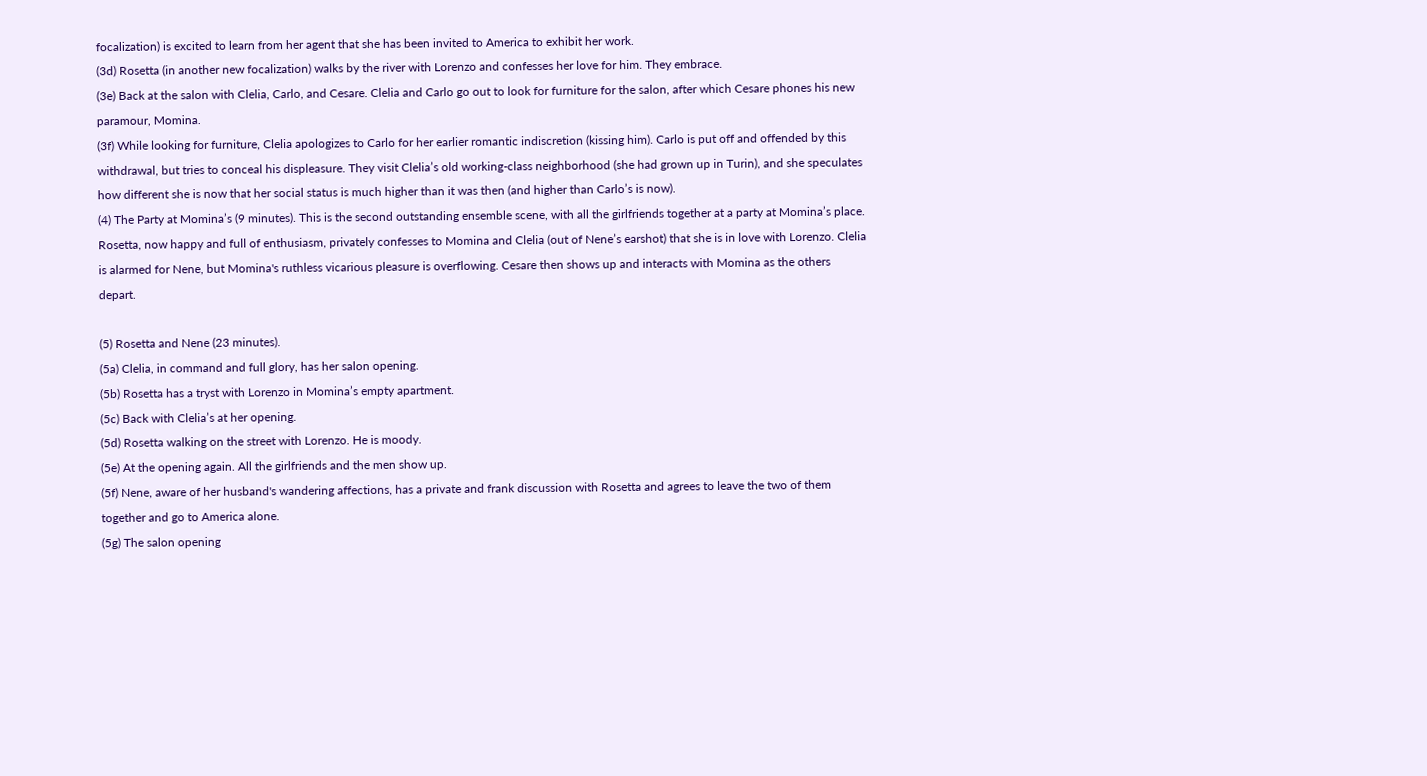focalization) is excited to learn from her agent that she has been invited to America to exhibit her work.
(3d) Rosetta (in another new focalization) walks by the river with Lorenzo and confesses her love for him. They embrace.
(3e) Back at the salon with Clelia, Carlo, and Cesare. Clelia and Carlo go out to look for furniture for the salon, after which Cesare phones his new paramour, Momina.
(3f) While looking for furniture, Clelia apologizes to Carlo for her earlier romantic indiscretion (kissing him). Carlo is put off and offended by this withdrawal, but tries to conceal his displeasure. They visit Clelia’s old working-class neighborhood (she had grown up in Turin), and she speculates how different she is now that her social status is much higher than it was then (and higher than Carlo’s is now).
(4) The Party at Momina’s (9 minutes). This is the second outstanding ensemble scene, with all the girlfriends together at a party at Momina’s place. Rosetta, now happy and full of enthusiasm, privately confesses to Momina and Clelia (out of Nene’s earshot) that she is in love with Lorenzo. Clelia is alarmed for Nene, but Momina's ruthless vicarious pleasure is overflowing. Cesare then shows up and interacts with Momina as the others depart.

(5) Rosetta and Nene (23 minutes).
(5a) Clelia, in command and full glory, has her salon opening.
(5b) Rosetta has a tryst with Lorenzo in Momina’s empty apartment.
(5c) Back with Clelia’s at her opening.
(5d) Rosetta walking on the street with Lorenzo. He is moody.
(5e) At the opening again. All the girlfriends and the men show up.
(5f) Nene, aware of her husband's wandering affections, has a private and frank discussion with Rosetta and agrees to leave the two of them together and go to America alone.
(5g) The salon opening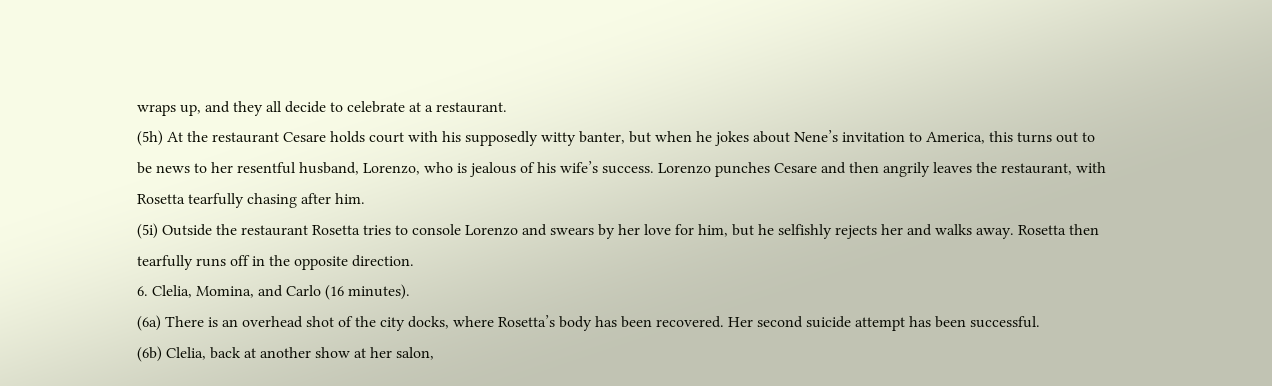wraps up, and they all decide to celebrate at a restaurant.
(5h) At the restaurant Cesare holds court with his supposedly witty banter, but when he jokes about Nene’s invitation to America, this turns out to be news to her resentful husband, Lorenzo, who is jealous of his wife’s success. Lorenzo punches Cesare and then angrily leaves the restaurant, with Rosetta tearfully chasing after him.
(5i) Outside the restaurant Rosetta tries to console Lorenzo and swears by her love for him, but he selfishly rejects her and walks away. Rosetta then tearfully runs off in the opposite direction.
6. Clelia, Momina, and Carlo (16 minutes).
(6a) There is an overhead shot of the city docks, where Rosetta’s body has been recovered. Her second suicide attempt has been successful.
(6b) Clelia, back at another show at her salon,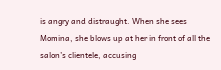is angry and distraught. When she sees Momina, she blows up at her in front of all the salon’s clientele, accusing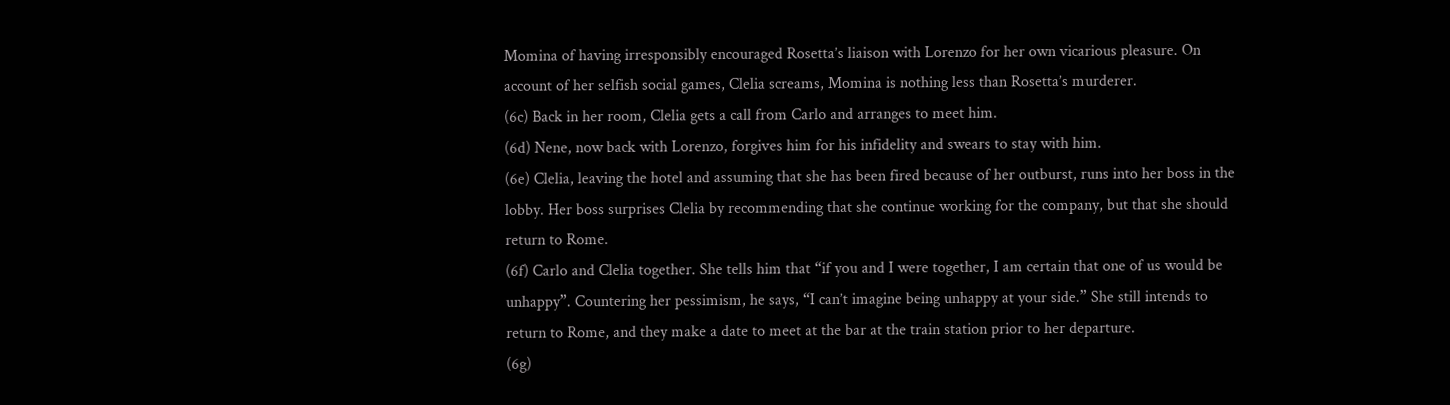Momina of having irresponsibly encouraged Rosetta’s liaison with Lorenzo for her own vicarious pleasure. On account of her selfish social games, Clelia screams, Momina is nothing less than Rosetta’s murderer.
(6c) Back in her room, Clelia gets a call from Carlo and arranges to meet him.
(6d) Nene, now back with Lorenzo, forgives him for his infidelity and swears to stay with him.
(6e) Clelia, leaving the hotel and assuming that she has been fired because of her outburst, runs into her boss in the lobby. Her boss surprises Clelia by recommending that she continue working for the company, but that she should return to Rome.
(6f) Carlo and Clelia together. She tells him that “if you and I were together, I am certain that one of us would be unhappy”. Countering her pessimism, he says, “I can’t imagine being unhappy at your side.” She still intends to return to Rome, and they make a date to meet at the bar at the train station prior to her departure.
(6g)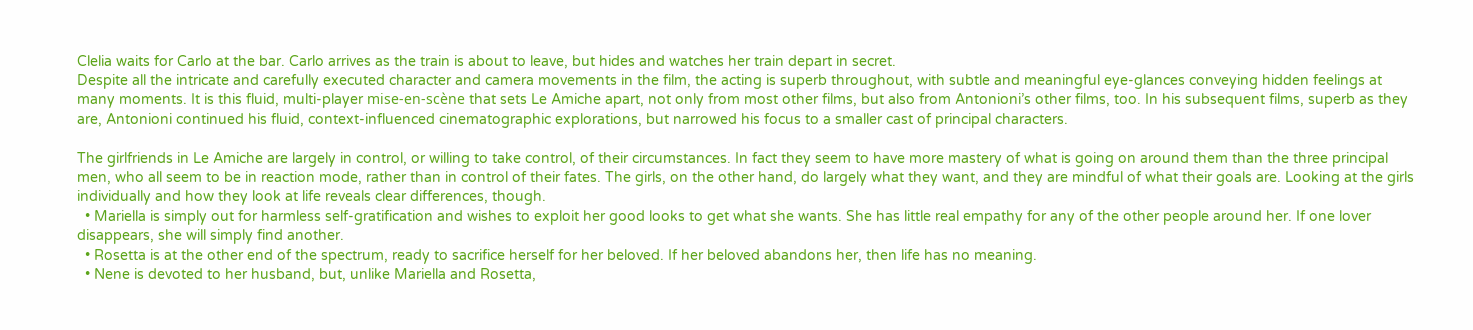Clelia waits for Carlo at the bar. Carlo arrives as the train is about to leave, but hides and watches her train depart in secret.
Despite all the intricate and carefully executed character and camera movements in the film, the acting is superb throughout, with subtle and meaningful eye-glances conveying hidden feelings at many moments. It is this fluid, multi-player mise-en-scène that sets Le Amiche apart, not only from most other films, but also from Antonioni’s other films, too. In his subsequent films, superb as they are, Antonioni continued his fluid, context-influenced cinematographic explorations, but narrowed his focus to a smaller cast of principal characters.

The girlfriends in Le Amiche are largely in control, or willing to take control, of their circumstances. In fact they seem to have more mastery of what is going on around them than the three principal men, who all seem to be in reaction mode, rather than in control of their fates. The girls, on the other hand, do largely what they want, and they are mindful of what their goals are. Looking at the girls individually and how they look at life reveals clear differences, though.
  • Mariella is simply out for harmless self-gratification and wishes to exploit her good looks to get what she wants. She has little real empathy for any of the other people around her. If one lover disappears, she will simply find another.
  • Rosetta is at the other end of the spectrum, ready to sacrifice herself for her beloved. If her beloved abandons her, then life has no meaning.
  • Nene is devoted to her husband, but, unlike Mariella and Rosetta,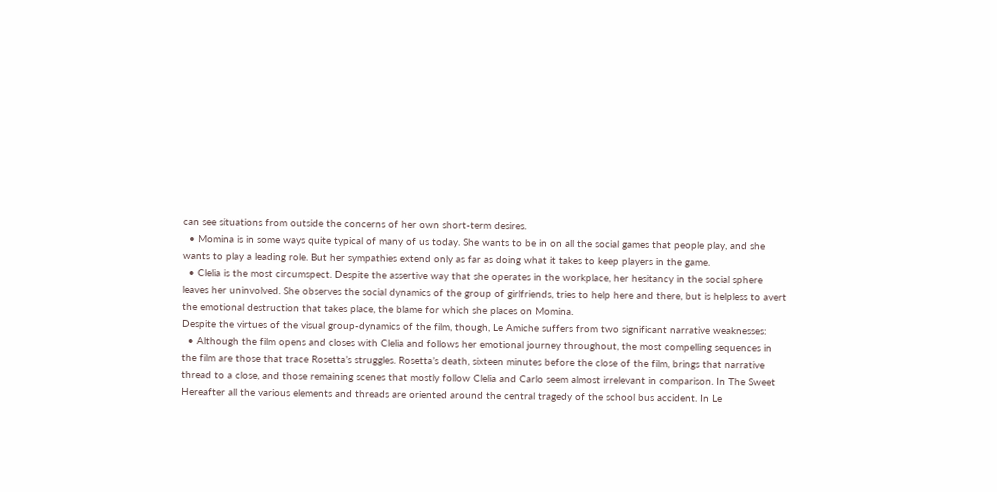can see situations from outside the concerns of her own short-term desires.
  • Momina is in some ways quite typical of many of us today. She wants to be in on all the social games that people play, and she wants to play a leading role. But her sympathies extend only as far as doing what it takes to keep players in the game.
  • Clelia is the most circumspect. Despite the assertive way that she operates in the workplace, her hesitancy in the social sphere leaves her uninvolved. She observes the social dynamics of the group of girlfriends, tries to help here and there, but is helpless to avert the emotional destruction that takes place, the blame for which she places on Momina.
Despite the virtues of the visual group-dynamics of the film, though, Le Amiche suffers from two significant narrative weaknesses:
  • Although the film opens and closes with Clelia and follows her emotional journey throughout, the most compelling sequences in the film are those that trace Rosetta’s struggles. Rosetta’s death, sixteen minutes before the close of the film, brings that narrative thread to a close, and those remaining scenes that mostly follow Clelia and Carlo seem almost irrelevant in comparison. In The Sweet Hereafter all the various elements and threads are oriented around the central tragedy of the school bus accident. In Le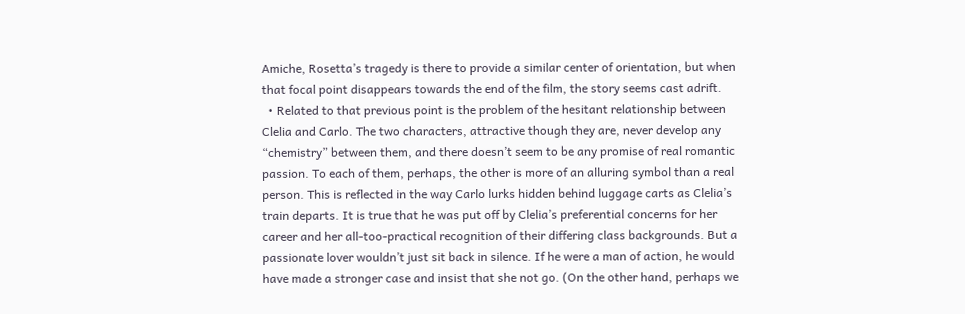Amiche, Rosetta’s tragedy is there to provide a similar center of orientation, but when that focal point disappears towards the end of the film, the story seems cast adrift.
  • Related to that previous point is the problem of the hesitant relationship between Clelia and Carlo. The two characters, attractive though they are, never develop any “chemistry” between them, and there doesn’t seem to be any promise of real romantic passion. To each of them, perhaps, the other is more of an alluring symbol than a real person. This is reflected in the way Carlo lurks hidden behind luggage carts as Clelia’s train departs. It is true that he was put off by Clelia’s preferential concerns for her career and her all-too-practical recognition of their differing class backgrounds. But a passionate lover wouldn’t just sit back in silence. If he were a man of action, he would have made a stronger case and insist that she not go. (On the other hand, perhaps we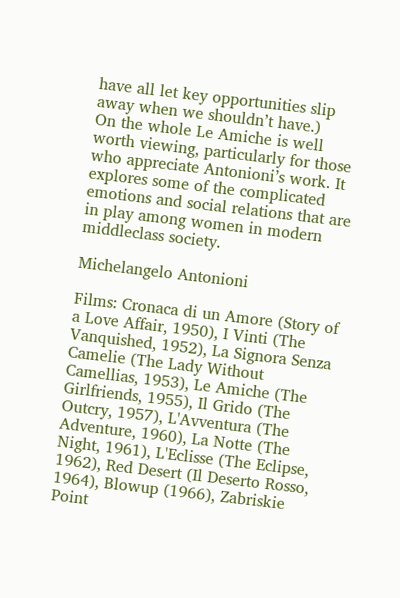have all let key opportunities slip away when we shouldn’t have.)
On the whole Le Amiche is well worth viewing, particularly for those who appreciate Antonioni’s work. It explores some of the complicated emotions and social relations that are in play among women in modern middleclass society.

Michelangelo Antonioni

Films: Cronaca di un Amore (Story of a Love Affair, 1950), I Vinti (The Vanquished, 1952), La Signora Senza Camelie (The Lady Without Camellias, 1953), Le Amiche (The Girlfriends, 1955), Il Grido (The Outcry, 1957), L'Avventura (The Adventure, 1960), La Notte (The Night, 1961), L'Eclisse (The Eclipse, 1962), Red Desert (Il Deserto Rosso, 1964), Blowup (1966), Zabriskie Point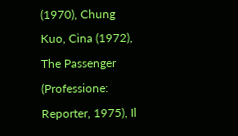(1970), Chung Kuo, Cina (1972), The Passenger (Professione: Reporter, 1975), Il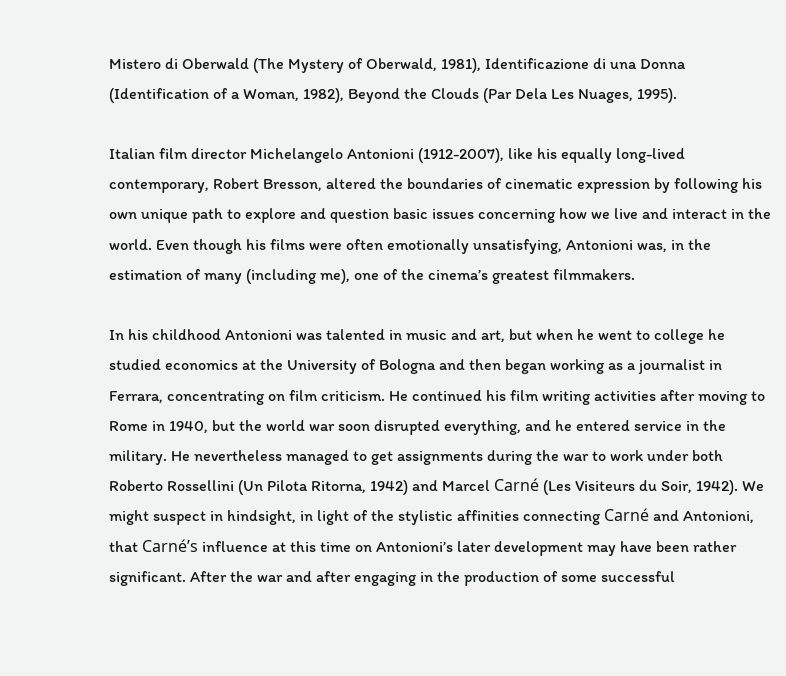Mistero di Oberwald (The Mystery of Oberwald, 1981), Identificazione di una Donna (Identification of a Woman, 1982), Beyond the Clouds (Par Dela Les Nuages, 1995).

Italian film director Michelangelo Antonioni (1912-2007), like his equally long-lived contemporary, Robert Bresson, altered the boundaries of cinematic expression by following his own unique path to explore and question basic issues concerning how we live and interact in the world. Even though his films were often emotionally unsatisfying, Antonioni was, in the estimation of many (including me), one of the cinema’s greatest filmmakers.

In his childhood Antonioni was talented in music and art, but when he went to college he studied economics at the University of Bologna and then began working as a journalist in Ferrara, concentrating on film criticism. He continued his film writing activities after moving to Rome in 1940, but the world war soon disrupted everything, and he entered service in the military. He nevertheless managed to get assignments during the war to work under both Roberto Rossellini (Un Pilota Ritorna, 1942) and Marcel Carné (Les Visiteurs du Soir, 1942). We might suspect in hindsight, in light of the stylistic affinities connecting Carné and Antonioni, that Carné’s influence at this time on Antonioni’s later development may have been rather significant. After the war and after engaging in the production of some successful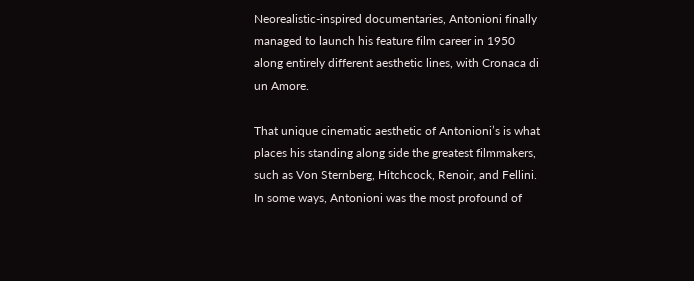Neorealistic-inspired documentaries, Antonioni finally managed to launch his feature film career in 1950 along entirely different aesthetic lines, with Cronaca di un Amore.

That unique cinematic aesthetic of Antonioni’s is what places his standing along side the greatest filmmakers, such as Von Sternberg, Hitchcock, Renoir, and Fellini. In some ways, Antonioni was the most profound of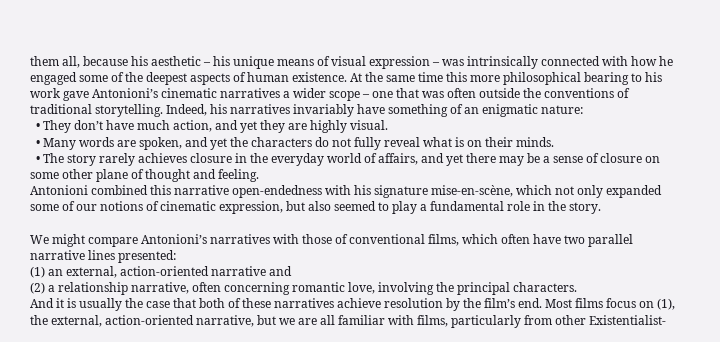them all, because his aesthetic – his unique means of visual expression – was intrinsically connected with how he engaged some of the deepest aspects of human existence. At the same time this more philosophical bearing to his work gave Antonioni’s cinematic narratives a wider scope – one that was often outside the conventions of traditional storytelling. Indeed, his narratives invariably have something of an enigmatic nature:
  • They don’t have much action, and yet they are highly visual.
  • Many words are spoken, and yet the characters do not fully reveal what is on their minds.
  • The story rarely achieves closure in the everyday world of affairs, and yet there may be a sense of closure on some other plane of thought and feeling.
Antonioni combined this narrative open-endedness with his signature mise-en-scène, which not only expanded some of our notions of cinematic expression, but also seemed to play a fundamental role in the story.

We might compare Antonioni’s narratives with those of conventional films, which often have two parallel narrative lines presented:
(1) an external, action-oriented narrative and
(2) a relationship narrative, often concerning romantic love, involving the principal characters.
And it is usually the case that both of these narratives achieve resolution by the film’s end. Most films focus on (1), the external, action-oriented narrative, but we are all familiar with films, particularly from other Existentialist-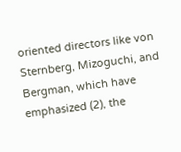oriented directors like von Sternberg, Mizoguchi, and Bergman, which have emphasized (2), the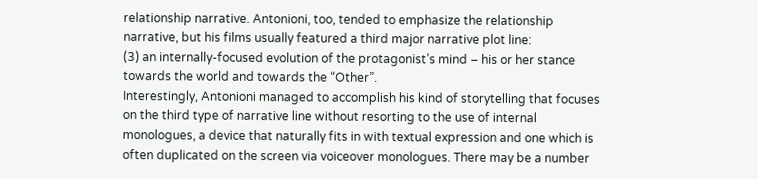relationship narrative. Antonioni, too, tended to emphasize the relationship narrative, but his films usually featured a third major narrative plot line:
(3) an internally-focused evolution of the protagonist’s mind – his or her stance towards the world and towards the “Other”.
Interestingly, Antonioni managed to accomplish his kind of storytelling that focuses on the third type of narrative line without resorting to the use of internal monologues, a device that naturally fits in with textual expression and one which is often duplicated on the screen via voiceover monologues. There may be a number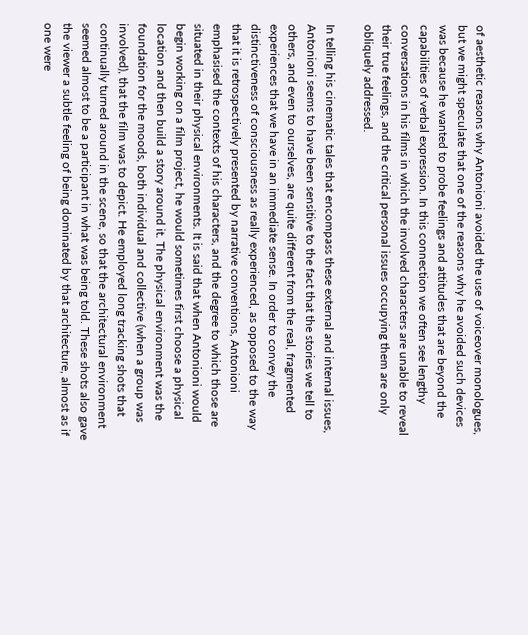of aesthetic reasons why Antonioni avoided the use of voiceover monologues, but we might speculate that one of the reasons why he avoided such devices was because he wanted to probe feelings and attitudes that are beyond the capabilities of verbal expression. In this connection we often see lengthy conversations in his films in which the involved characters are unable to reveal their true feelings, and the critical personal issues occupying them are only obliquely addressed.

In telling his cinematic tales that encompass these external and internal issues, Antonioni seems to have been sensitive to the fact that the stories we tell to others, and even to ourselves, are quite different from the real, fragmented experiences that we have in an immediate sense. In order to convey the distinctiveness of consciousness as really experienced, as opposed to the way that it is retrospectively presented by narrative conventions, Antonioni emphasised the contexts of his characters, and the degree to which those are situated in their physical environments. It is said that when Antonioni would begin working on a film project, he would sometimes first choose a physical location and then build a story around it. The physical environment was the foundation for the moods, both individual and collective (when a group was involved), that the film was to depict. He employed long tracking shots that continually turned around in the scene, so that the architectural environment seemed almost to be a participant in what was being told. These shots also gave the viewer a subtle feeling of being dominated by that architecture, almost as if one were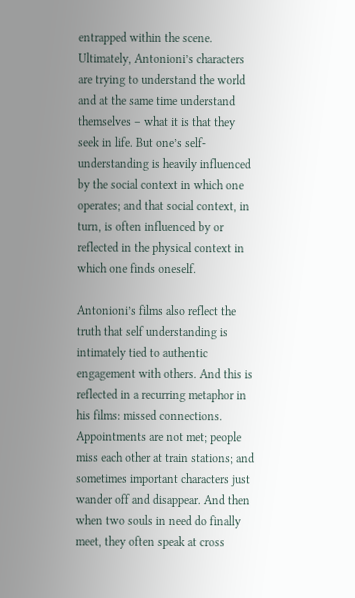entrapped within the scene. Ultimately, Antonioni’s characters are trying to understand the world and at the same time understand themselves – what it is that they seek in life. But one’s self-understanding is heavily influenced by the social context in which one operates; and that social context, in turn, is often influenced by or reflected in the physical context in which one finds oneself.

Antonioni’s films also reflect the truth that self understanding is intimately tied to authentic engagement with others. And this is reflected in a recurring metaphor in his films: missed connections. Appointments are not met; people miss each other at train stations; and sometimes important characters just wander off and disappear. And then when two souls in need do finally meet, they often speak at cross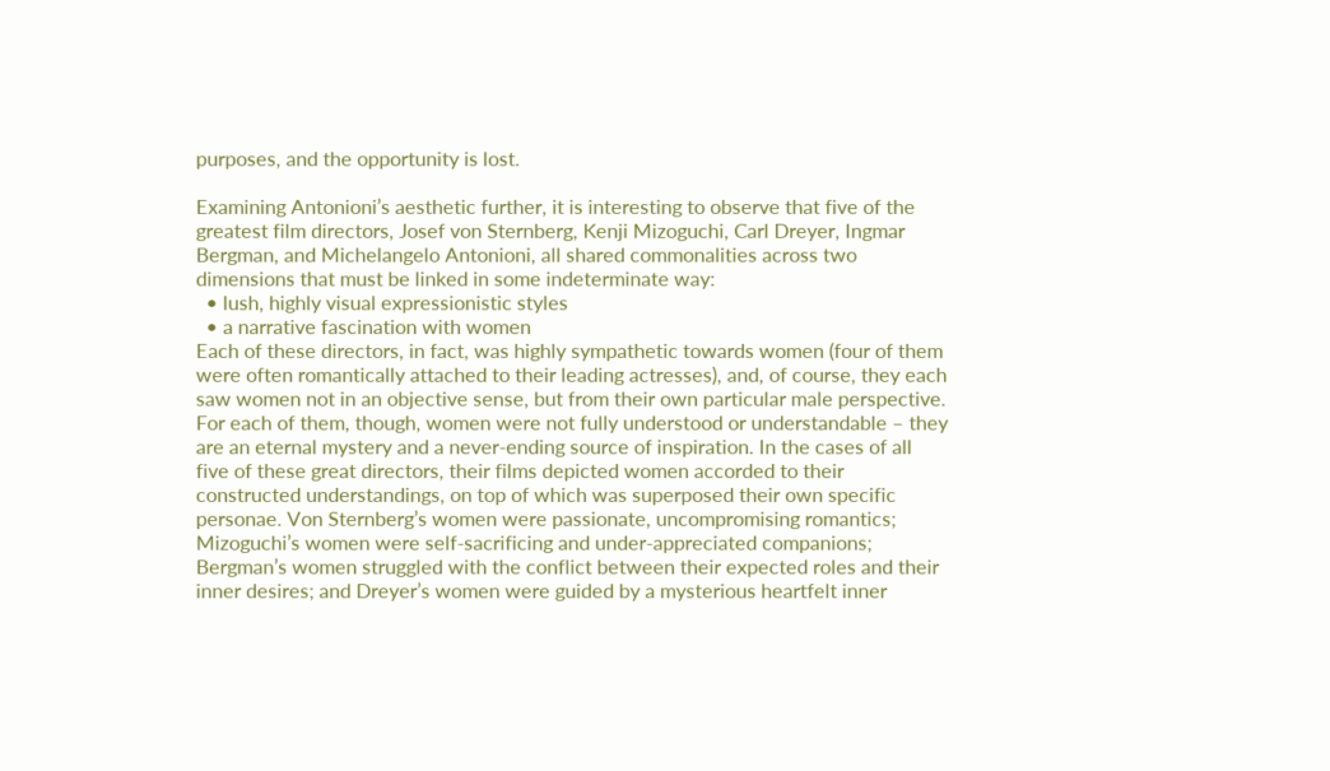purposes, and the opportunity is lost.

Examining Antonioni’s aesthetic further, it is interesting to observe that five of the greatest film directors, Josef von Sternberg, Kenji Mizoguchi, Carl Dreyer, Ingmar Bergman, and Michelangelo Antonioni, all shared commonalities across two dimensions that must be linked in some indeterminate way:
  • lush, highly visual expressionistic styles
  • a narrative fascination with women
Each of these directors, in fact, was highly sympathetic towards women (four of them were often romantically attached to their leading actresses), and, of course, they each saw women not in an objective sense, but from their own particular male perspective. For each of them, though, women were not fully understood or understandable – they are an eternal mystery and a never-ending source of inspiration. In the cases of all five of these great directors, their films depicted women accorded to their constructed understandings, on top of which was superposed their own specific personae. Von Sternberg’s women were passionate, uncompromising romantics; Mizoguchi’s women were self-sacrificing and under-appreciated companions; Bergman’s women struggled with the conflict between their expected roles and their inner desires; and Dreyer’s women were guided by a mysterious heartfelt inner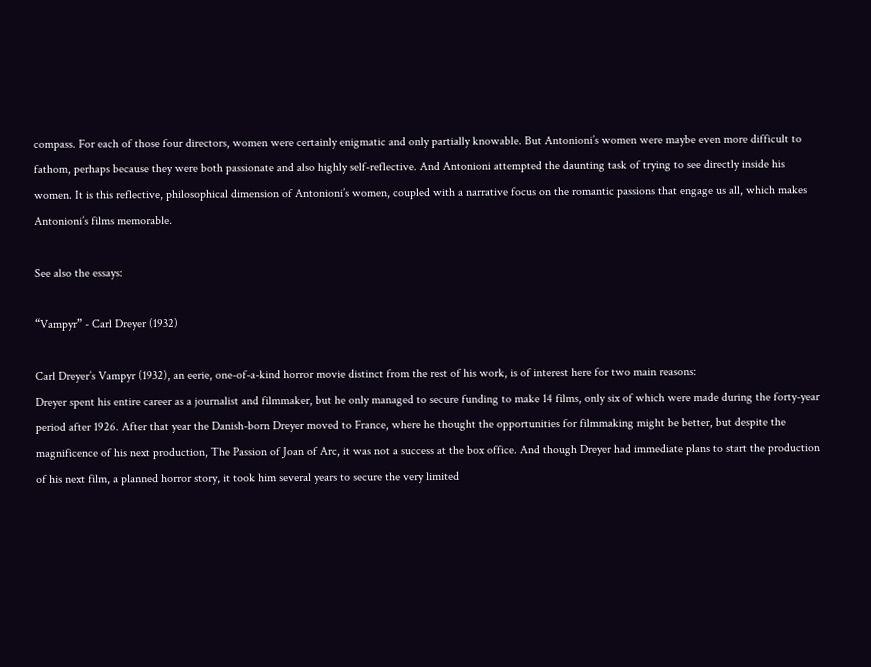compass. For each of those four directors, women were certainly enigmatic and only partially knowable. But Antonioni’s women were maybe even more difficult to fathom, perhaps because they were both passionate and also highly self-reflective. And Antonioni attempted the daunting task of trying to see directly inside his women. It is this reflective, philosophical dimension of Antonioni’s women, coupled with a narrative focus on the romantic passions that engage us all, which makes Antonioni’s films memorable.

See also the essays:

“Vampyr” - Carl Dreyer (1932)

Carl Dreyer’s Vampyr (1932), an eerie, one-of-a-kind horror movie distinct from the rest of his work, is of interest here for two main reasons:
Dreyer spent his entire career as a journalist and filmmaker, but he only managed to secure funding to make 14 films, only six of which were made during the forty-year period after 1926. After that year the Danish-born Dreyer moved to France, where he thought the opportunities for filmmaking might be better, but despite the magnificence of his next production, The Passion of Joan of Arc, it was not a success at the box office. And though Dreyer had immediate plans to start the production of his next film, a planned horror story, it took him several years to secure the very limited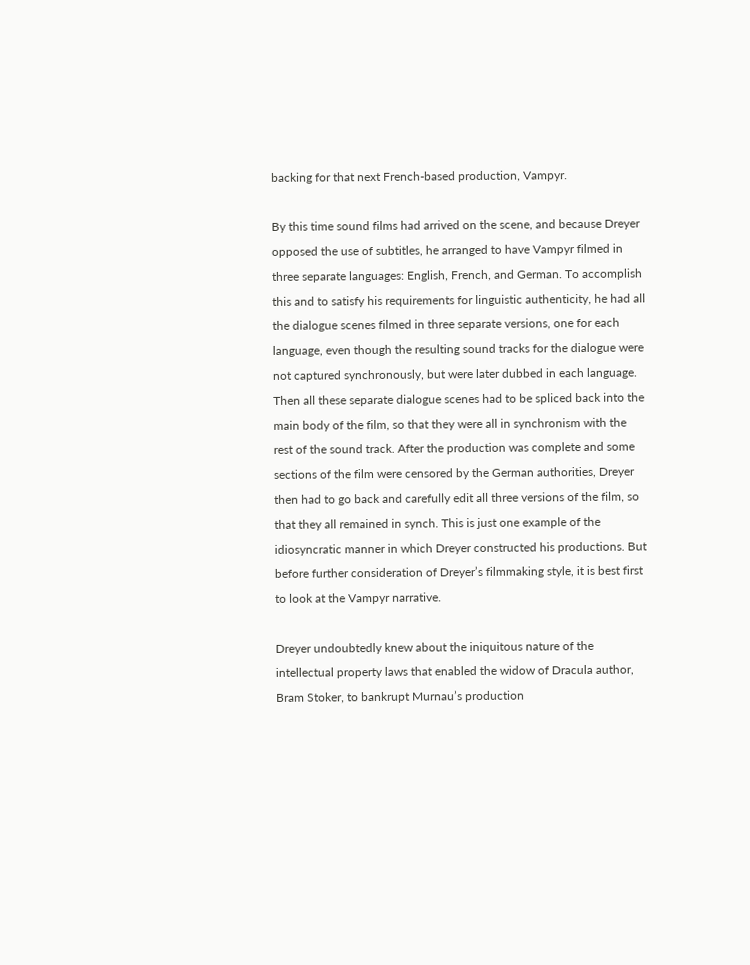backing for that next French-based production, Vampyr.

By this time sound films had arrived on the scene, and because Dreyer opposed the use of subtitles, he arranged to have Vampyr filmed in three separate languages: English, French, and German. To accomplish this and to satisfy his requirements for linguistic authenticity, he had all the dialogue scenes filmed in three separate versions, one for each language, even though the resulting sound tracks for the dialogue were not captured synchronously, but were later dubbed in each language. Then all these separate dialogue scenes had to be spliced back into the main body of the film, so that they were all in synchronism with the rest of the sound track. After the production was complete and some sections of the film were censored by the German authorities, Dreyer then had to go back and carefully edit all three versions of the film, so that they all remained in synch. This is just one example of the idiosyncratic manner in which Dreyer constructed his productions. But before further consideration of Dreyer’s filmmaking style, it is best first to look at the Vampyr narrative.

Dreyer undoubtedly knew about the iniquitous nature of the intellectual property laws that enabled the widow of Dracula author, Bram Stoker, to bankrupt Murnau’s production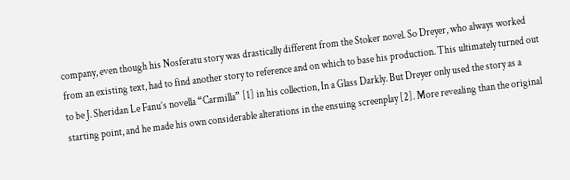company, even though his Nosferatu story was drastically different from the Stoker novel. So Dreyer, who always worked from an existing text, had to find another story to reference and on which to base his production. This ultimately turned out to be J. Sheridan Le Fanu’s novella “Carmilla” [1] in his collection, In a Glass Darkly. But Dreyer only used the story as a starting point, and he made his own considerable alterations in the ensuing screenplay [2]. More revealing than the original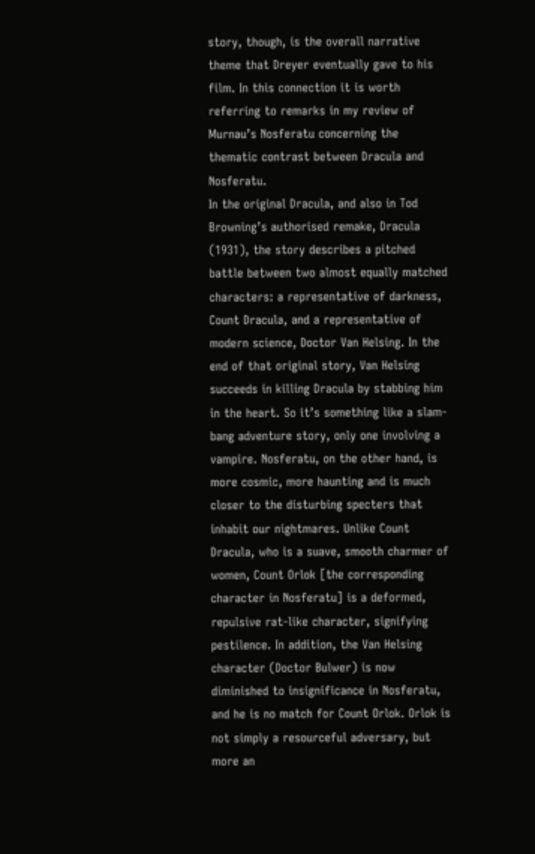story, though, is the overall narrative theme that Dreyer eventually gave to his film. In this connection it is worth referring to remarks in my review of Murnau’s Nosferatu concerning the thematic contrast between Dracula and Nosferatu.
In the original Dracula, and also in Tod Browning’s authorised remake, Dracula (1931), the story describes a pitched battle between two almost equally matched characters: a representative of darkness, Count Dracula, and a representative of modern science, Doctor Van Helsing. In the end of that original story, Van Helsing succeeds in killing Dracula by stabbing him in the heart. So it’s something like a slam-bang adventure story, only one involving a vampire. Nosferatu, on the other hand, is more cosmic, more haunting and is much closer to the disturbing specters that inhabit our nightmares. Unlike Count Dracula, who is a suave, smooth charmer of women, Count Orlok [the corresponding character in Nosferatu] is a deformed, repulsive rat-like character, signifying pestilence. In addition, the Van Helsing character (Doctor Bulwer) is now diminished to insignificance in Nosferatu, and he is no match for Count Orlok. Orlok is not simply a resourceful adversary, but more an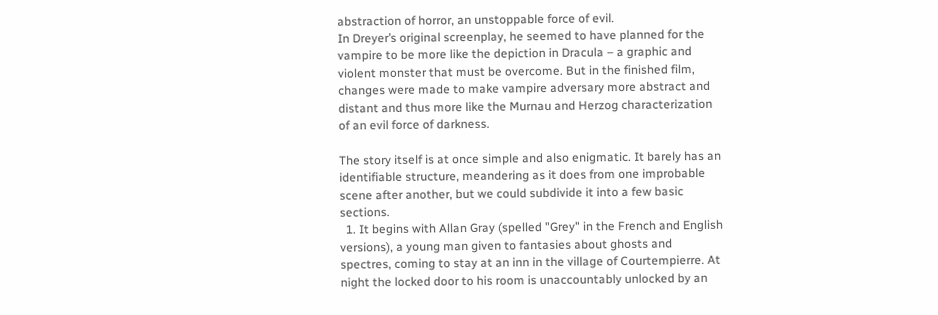abstraction of horror, an unstoppable force of evil.
In Dreyer’s original screenplay, he seemed to have planned for the vampire to be more like the depiction in Dracula – a graphic and violent monster that must be overcome. But in the finished film, changes were made to make vampire adversary more abstract and distant and thus more like the Murnau and Herzog characterization of an evil force of darkness.

The story itself is at once simple and also enigmatic. It barely has an identifiable structure, meandering as it does from one improbable scene after another, but we could subdivide it into a few basic sections.
  1. It begins with Allan Gray (spelled "Grey" in the French and English versions), a young man given to fantasies about ghosts and spectres, coming to stay at an inn in the village of Courtempierre. At night the locked door to his room is unaccountably unlocked by an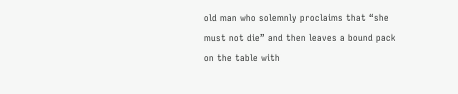old man who solemnly proclaims that “she must not die” and then leaves a bound pack on the table with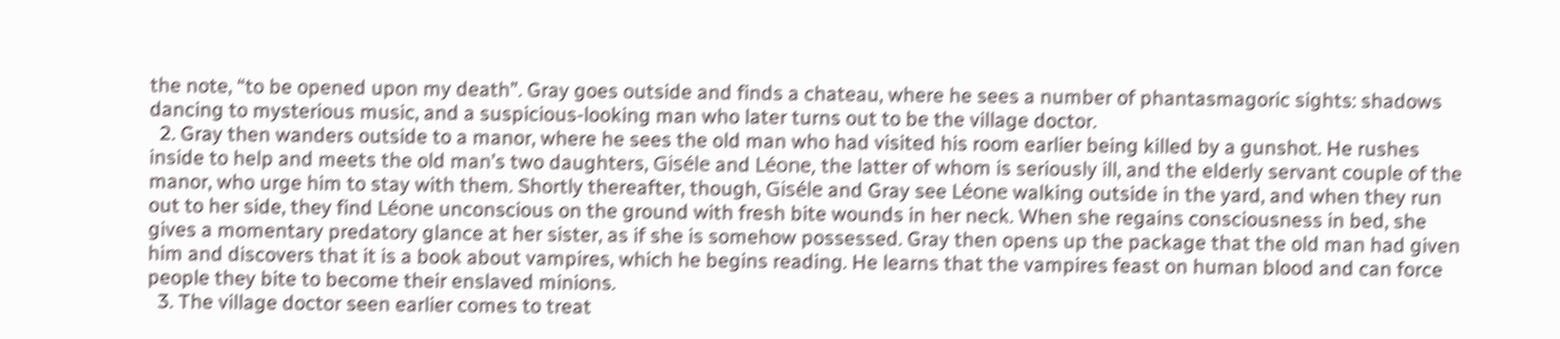the note, “to be opened upon my death”. Gray goes outside and finds a chateau, where he sees a number of phantasmagoric sights: shadows dancing to mysterious music, and a suspicious-looking man who later turns out to be the village doctor.
  2. Gray then wanders outside to a manor, where he sees the old man who had visited his room earlier being killed by a gunshot. He rushes inside to help and meets the old man’s two daughters, Giséle and Léone, the latter of whom is seriously ill, and the elderly servant couple of the manor, who urge him to stay with them. Shortly thereafter, though, Giséle and Gray see Léone walking outside in the yard, and when they run out to her side, they find Léone unconscious on the ground with fresh bite wounds in her neck. When she regains consciousness in bed, she gives a momentary predatory glance at her sister, as if she is somehow possessed. Gray then opens up the package that the old man had given him and discovers that it is a book about vampires, which he begins reading. He learns that the vampires feast on human blood and can force people they bite to become their enslaved minions.
  3. The village doctor seen earlier comes to treat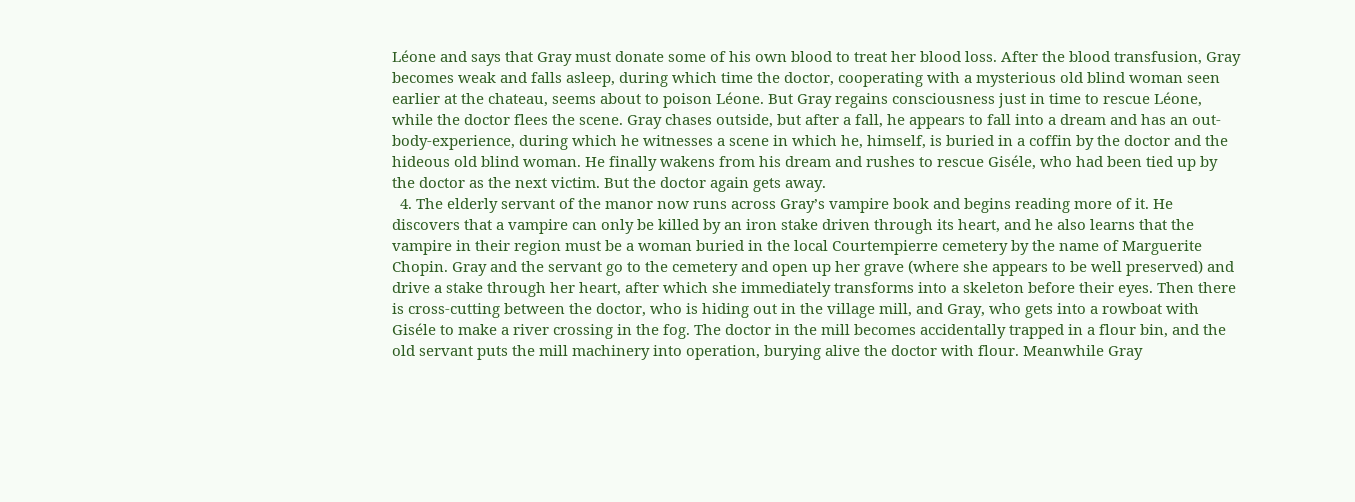Léone and says that Gray must donate some of his own blood to treat her blood loss. After the blood transfusion, Gray becomes weak and falls asleep, during which time the doctor, cooperating with a mysterious old blind woman seen earlier at the chateau, seems about to poison Léone. But Gray regains consciousness just in time to rescue Léone, while the doctor flees the scene. Gray chases outside, but after a fall, he appears to fall into a dream and has an out-body-experience, during which he witnesses a scene in which he, himself, is buried in a coffin by the doctor and the hideous old blind woman. He finally wakens from his dream and rushes to rescue Giséle, who had been tied up by the doctor as the next victim. But the doctor again gets away.
  4. The elderly servant of the manor now runs across Gray’s vampire book and begins reading more of it. He discovers that a vampire can only be killed by an iron stake driven through its heart, and he also learns that the vampire in their region must be a woman buried in the local Courtempierre cemetery by the name of Marguerite Chopin. Gray and the servant go to the cemetery and open up her grave (where she appears to be well preserved) and drive a stake through her heart, after which she immediately transforms into a skeleton before their eyes. Then there is cross-cutting between the doctor, who is hiding out in the village mill, and Gray, who gets into a rowboat with Giséle to make a river crossing in the fog. The doctor in the mill becomes accidentally trapped in a flour bin, and the old servant puts the mill machinery into operation, burying alive the doctor with flour. Meanwhile Gray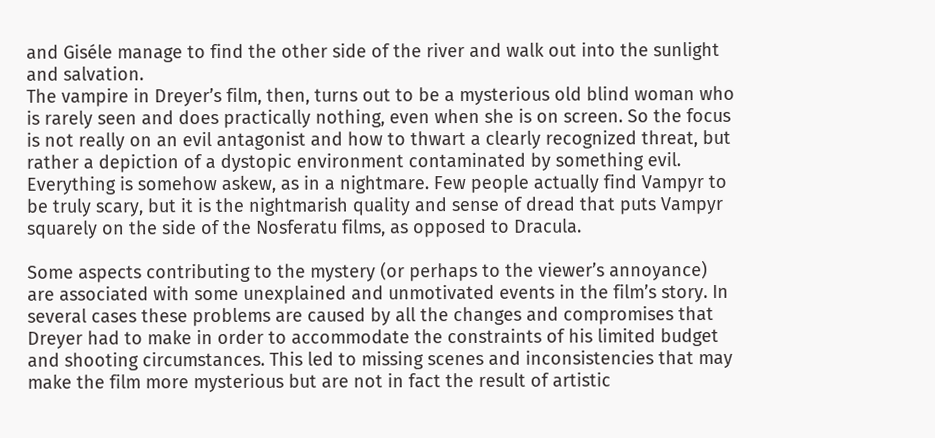and Giséle manage to find the other side of the river and walk out into the sunlight and salvation.
The vampire in Dreyer’s film, then, turns out to be a mysterious old blind woman who is rarely seen and does practically nothing, even when she is on screen. So the focus is not really on an evil antagonist and how to thwart a clearly recognized threat, but rather a depiction of a dystopic environment contaminated by something evil. Everything is somehow askew, as in a nightmare. Few people actually find Vampyr to be truly scary, but it is the nightmarish quality and sense of dread that puts Vampyr squarely on the side of the Nosferatu films, as opposed to Dracula.

Some aspects contributing to the mystery (or perhaps to the viewer’s annoyance) are associated with some unexplained and unmotivated events in the film’s story. In several cases these problems are caused by all the changes and compromises that Dreyer had to make in order to accommodate the constraints of his limited budget and shooting circumstances. This led to missing scenes and inconsistencies that may make the film more mysterious but are not in fact the result of artistic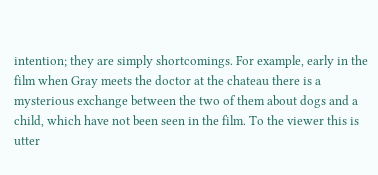intention; they are simply shortcomings. For example, early in the film when Gray meets the doctor at the chateau there is a mysterious exchange between the two of them about dogs and a child, which have not been seen in the film. To the viewer this is utter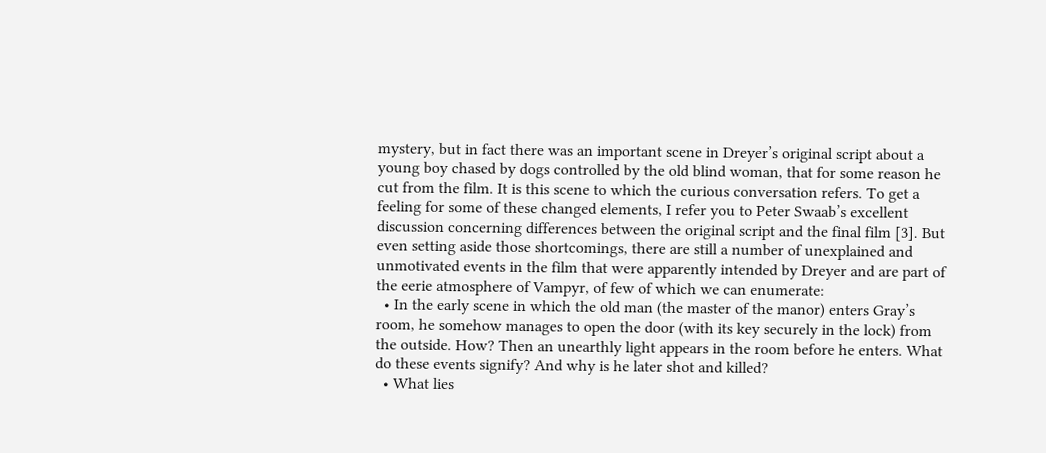mystery, but in fact there was an important scene in Dreyer’s original script about a young boy chased by dogs controlled by the old blind woman, that for some reason he cut from the film. It is this scene to which the curious conversation refers. To get a feeling for some of these changed elements, I refer you to Peter Swaab’s excellent discussion concerning differences between the original script and the final film [3]. But even setting aside those shortcomings, there are still a number of unexplained and unmotivated events in the film that were apparently intended by Dreyer and are part of the eerie atmosphere of Vampyr, of few of which we can enumerate:
  • In the early scene in which the old man (the master of the manor) enters Gray’s room, he somehow manages to open the door (with its key securely in the lock) from the outside. How? Then an unearthly light appears in the room before he enters. What do these events signify? And why is he later shot and killed?
  • What lies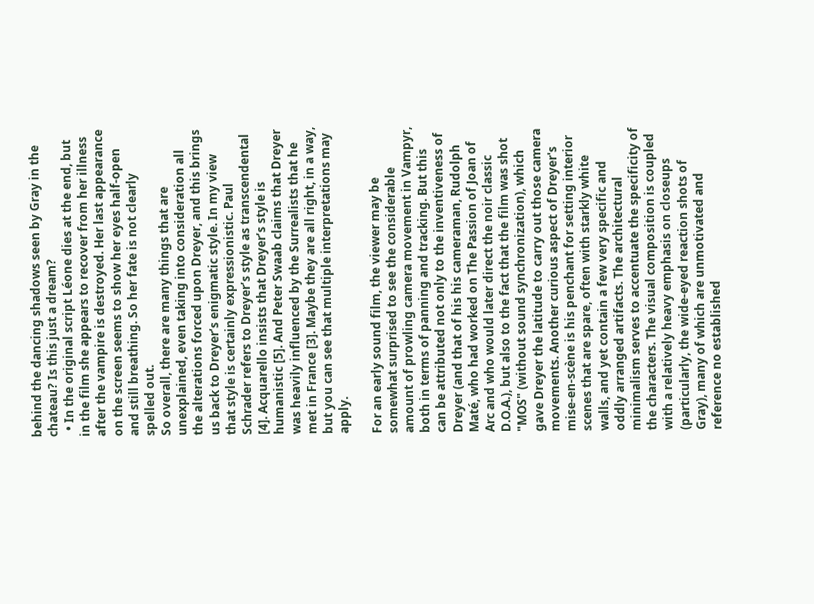behind the dancing shadows seen by Gray in the chateau? Is this just a dream?
  • In the original script Léone dies at the end, but in the film she appears to recover from her illness after the vampire is destroyed. Her last appearance on the screen seems to show her eyes half-open and still breathing. So her fate is not clearly spelled out.
So overall, there are many things that are unexplained, even taking into consideration all the alterations forced upon Dreyer, and this brings us back to Dreyer’s enigmatic style. In my view that style is certainly expressionistic. Paul Schrader refers to Dreyer’s style as transcendental [4]. Acquarello insists that Dreyer’s style is humanistic [5]. And Peter Swaab claims that Dreyer was heavily influenced by the Surrealists that he met in France [3]. Maybe they are all right, in a way, but you can see that multiple interpretations may apply.

For an early sound film, the viewer may be somewhat surprised to see the considerable amount of prowling camera movement in Vampyr, both in terms of panning and tracking. But this can be attributed not only to the inventiveness of Dreyer (and that of his his cameraman, Rudolph Maté, who had worked on The Passion of Joan of Arc and who would later direct the noir classic D.O.A.), but also to the fact that the film was shot "MOS" (without sound synchronization), which gave Dreyer the latitude to carry out those camera movements. Another curious aspect of Dreyer's mise-en-scène is his penchant for setting interior scenes that are spare, often with starkly white walls, and yet contain a few very specific and oddly arranged artifacts. The architectural minimalism serves to accentuate the specificity of the characters. The visual composition is coupled with a relatively heavy emphasis on closeups (particularly, the wide-eyed reaction shots of Gray), many of which are unmotivated and reference no established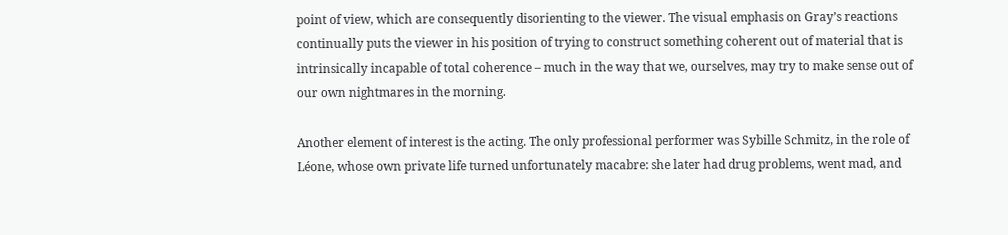point of view, which are consequently disorienting to the viewer. The visual emphasis on Gray’s reactions continually puts the viewer in his position of trying to construct something coherent out of material that is intrinsically incapable of total coherence – much in the way that we, ourselves, may try to make sense out of our own nightmares in the morning.

Another element of interest is the acting. The only professional performer was Sybille Schmitz, in the role of Léone, whose own private life turned unfortunately macabre: she later had drug problems, went mad, and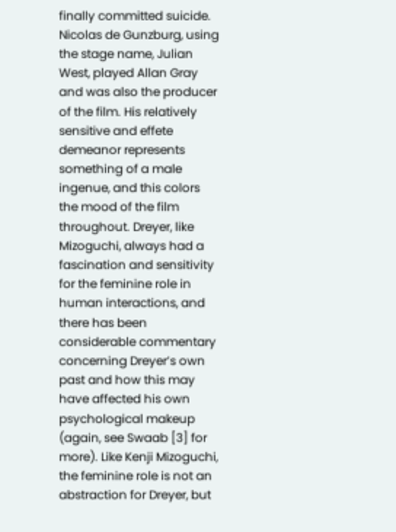finally committed suicide. Nicolas de Gunzburg, using the stage name, Julian West, played Allan Gray and was also the producer of the film. His relatively sensitive and effete demeanor represents something of a male ingenue, and this colors the mood of the film throughout. Dreyer, like Mizoguchi, always had a fascination and sensitivity for the feminine role in human interactions, and there has been considerable commentary concerning Dreyer’s own past and how this may have affected his own psychological makeup (again, see Swaab [3] for more). Like Kenji Mizoguchi, the feminine role is not an abstraction for Dreyer, but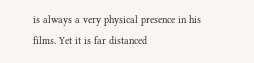is always a very physical presence in his films. Yet it is far distanced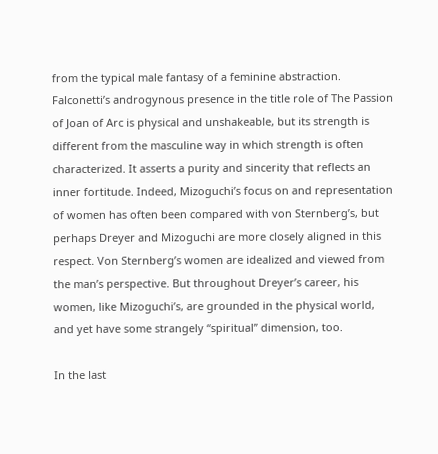from the typical male fantasy of a feminine abstraction. Falconetti’s androgynous presence in the title role of The Passion of Joan of Arc is physical and unshakeable, but its strength is different from the masculine way in which strength is often characterized. It asserts a purity and sincerity that reflects an inner fortitude. Indeed, Mizoguchi’s focus on and representation of women has often been compared with von Sternberg’s, but perhaps Dreyer and Mizoguchi are more closely aligned in this respect. Von Sternberg’s women are idealized and viewed from the man’s perspective. But throughout Dreyer’s career, his women, like Mizoguchi’s, are grounded in the physical world, and yet have some strangely “spiritual” dimension, too.

In the last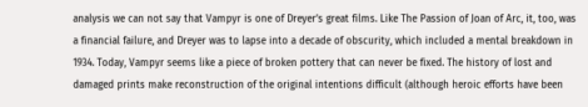analysis we can not say that Vampyr is one of Dreyer’s great films. Like The Passion of Joan of Arc, it, too, was a financial failure, and Dreyer was to lapse into a decade of obscurity, which included a mental breakdown in 1934. Today, Vampyr seems like a piece of broken pottery that can never be fixed. The history of lost and damaged prints make reconstruction of the original intentions difficult (although heroic efforts have been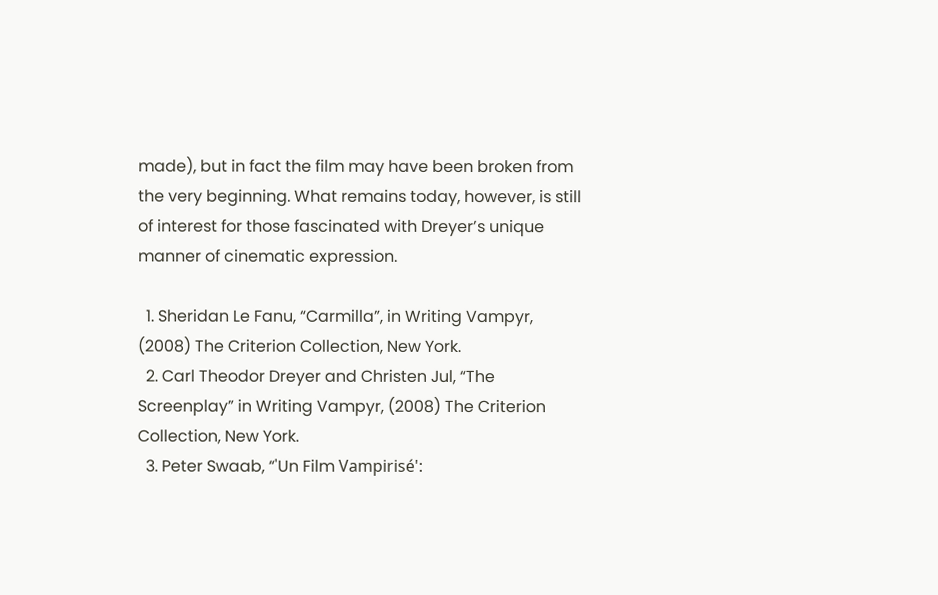made), but in fact the film may have been broken from the very beginning. What remains today, however, is still of interest for those fascinated with Dreyer’s unique manner of cinematic expression.

  1. Sheridan Le Fanu, “Carmilla”, in Writing Vampyr, (2008) The Criterion Collection, New York.
  2. Carl Theodor Dreyer and Christen Jul, “The Screenplay” in Writing Vampyr, (2008) The Criterion Collection, New York.
  3. Peter Swaab, “'Un Film Vampirisé':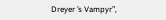Dreyer ’s Vampyr”,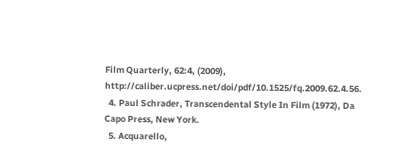Film Quarterly, 62:4, (2009), http://caliber.ucpress.net/doi/pdf/10.1525/fq.2009.62.4.56.
  4. Paul Schrader, Transcendental Style In Film (1972), Da Capo Press, New York.
  5. Acquarello,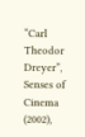“Carl Theodor Dreyer”, Senses of Cinema (2002),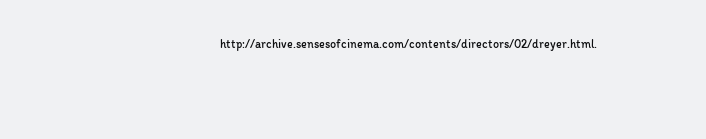http://archive.sensesofcinema.com/contents/directors/02/dreyer.html.